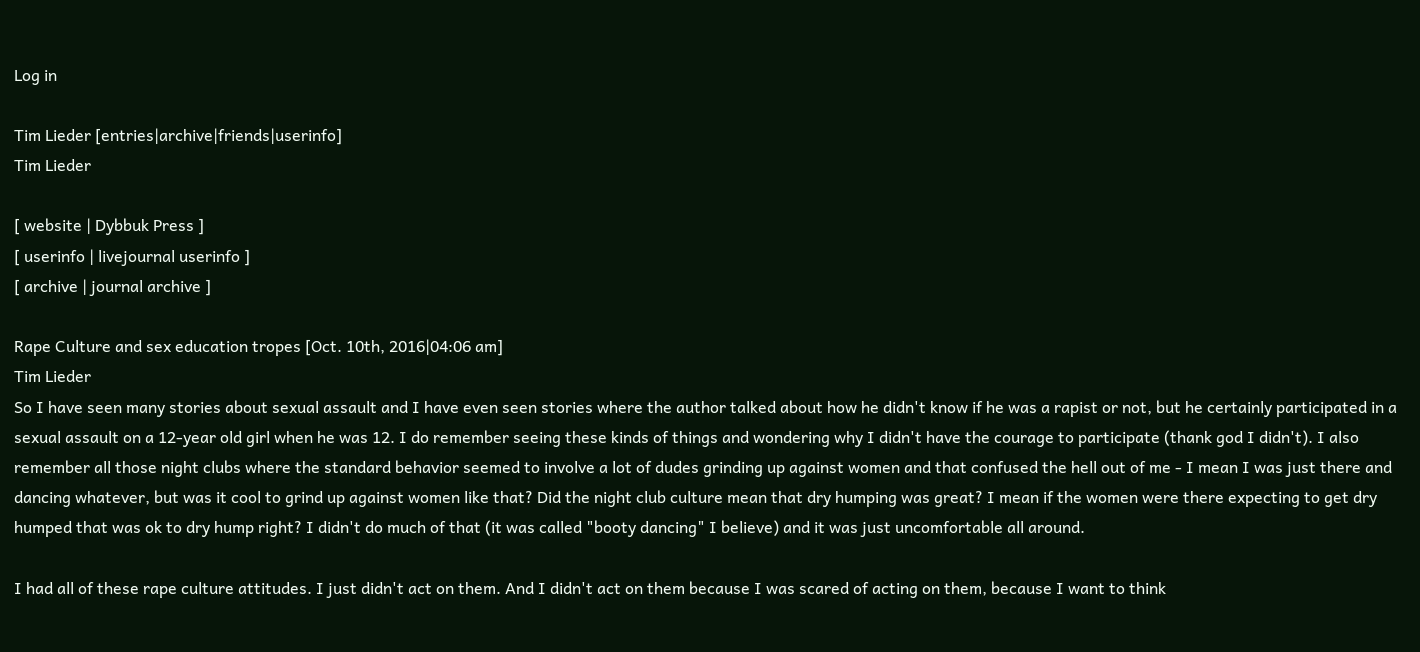Log in

Tim Lieder [entries|archive|friends|userinfo]
Tim Lieder

[ website | Dybbuk Press ]
[ userinfo | livejournal userinfo ]
[ archive | journal archive ]

Rape Culture and sex education tropes [Oct. 10th, 2016|04:06 am]
Tim Lieder
So I have seen many stories about sexual assault and I have even seen stories where the author talked about how he didn't know if he was a rapist or not, but he certainly participated in a sexual assault on a 12-year old girl when he was 12. I do remember seeing these kinds of things and wondering why I didn't have the courage to participate (thank god I didn't). I also remember all those night clubs where the standard behavior seemed to involve a lot of dudes grinding up against women and that confused the hell out of me - I mean I was just there and dancing whatever, but was it cool to grind up against women like that? Did the night club culture mean that dry humping was great? I mean if the women were there expecting to get dry humped that was ok to dry hump right? I didn't do much of that (it was called "booty dancing" I believe) and it was just uncomfortable all around.

I had all of these rape culture attitudes. I just didn't act on them. And I didn't act on them because I was scared of acting on them, because I want to think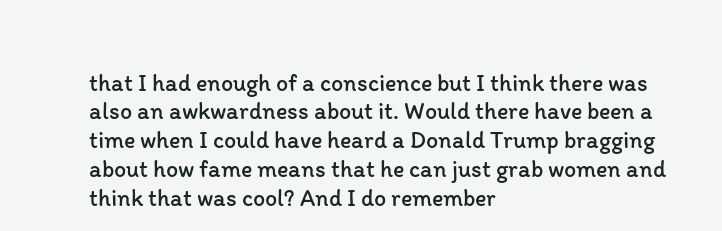that I had enough of a conscience but I think there was also an awkwardness about it. Would there have been a time when I could have heard a Donald Trump bragging about how fame means that he can just grab women and think that was cool? And I do remember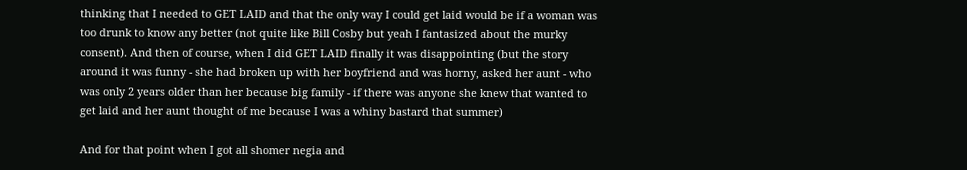thinking that I needed to GET LAID and that the only way I could get laid would be if a woman was too drunk to know any better (not quite like Bill Cosby but yeah I fantasized about the murky consent). And then of course, when I did GET LAID finally it was disappointing (but the story around it was funny - she had broken up with her boyfriend and was horny, asked her aunt - who was only 2 years older than her because big family - if there was anyone she knew that wanted to get laid and her aunt thought of me because I was a whiny bastard that summer)

And for that point when I got all shomer negia and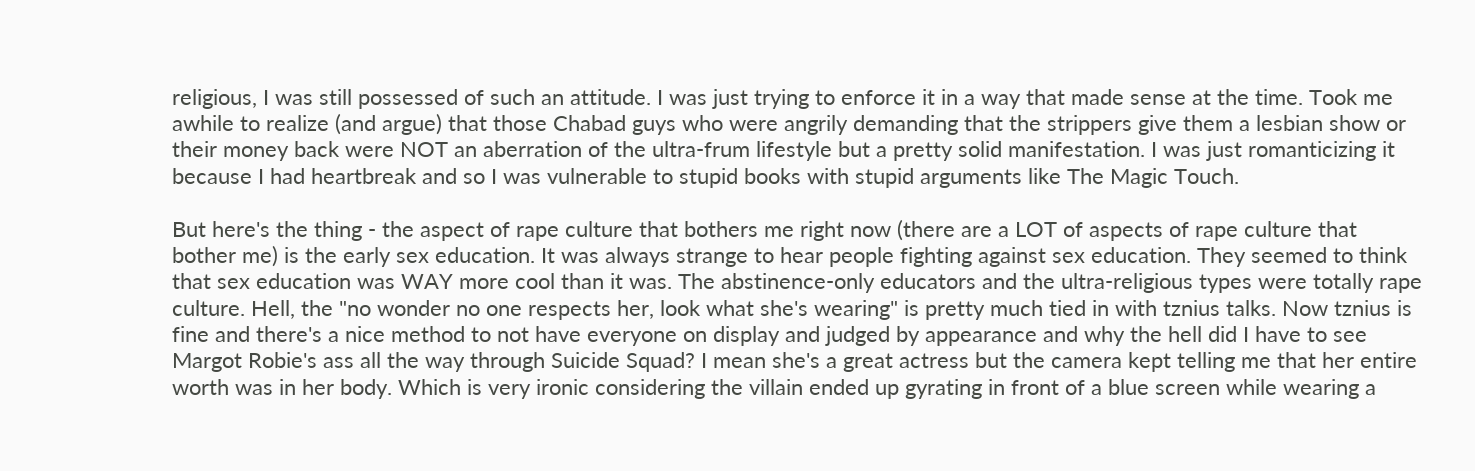religious, I was still possessed of such an attitude. I was just trying to enforce it in a way that made sense at the time. Took me awhile to realize (and argue) that those Chabad guys who were angrily demanding that the strippers give them a lesbian show or their money back were NOT an aberration of the ultra-frum lifestyle but a pretty solid manifestation. I was just romanticizing it because I had heartbreak and so I was vulnerable to stupid books with stupid arguments like The Magic Touch.

But here's the thing - the aspect of rape culture that bothers me right now (there are a LOT of aspects of rape culture that bother me) is the early sex education. It was always strange to hear people fighting against sex education. They seemed to think that sex education was WAY more cool than it was. The abstinence-only educators and the ultra-religious types were totally rape culture. Hell, the "no wonder no one respects her, look what she's wearing" is pretty much tied in with tznius talks. Now tznius is fine and there's a nice method to not have everyone on display and judged by appearance and why the hell did I have to see Margot Robie's ass all the way through Suicide Squad? I mean she's a great actress but the camera kept telling me that her entire worth was in her body. Which is very ironic considering the villain ended up gyrating in front of a blue screen while wearing a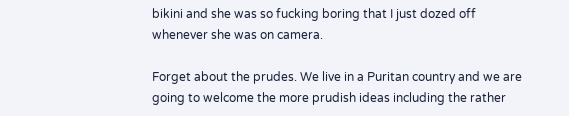bikini and she was so fucking boring that I just dozed off whenever she was on camera.

Forget about the prudes. We live in a Puritan country and we are going to welcome the more prudish ideas including the rather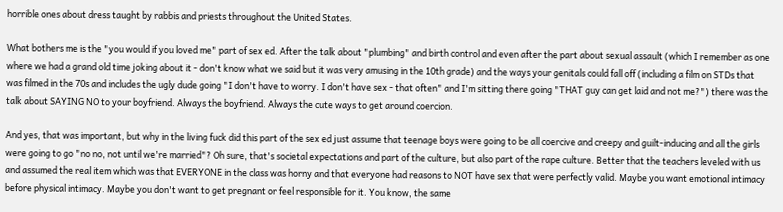horrible ones about dress taught by rabbis and priests throughout the United States.

What bothers me is the "you would if you loved me" part of sex ed. After the talk about "plumbing" and birth control and even after the part about sexual assault (which I remember as one where we had a grand old time joking about it - don't know what we said but it was very amusing in the 10th grade) and the ways your genitals could fall off (including a film on STDs that was filmed in the 70s and includes the ugly dude going "I don't have to worry. I don't have sex - that often" and I'm sitting there going "THAT guy can get laid and not me?") there was the talk about SAYING NO to your boyfriend. Always the boyfriend. Always the cute ways to get around coercion.

And yes, that was important, but why in the living fuck did this part of the sex ed just assume that teenage boys were going to be all coercive and creepy and guilt-inducing and all the girls were going to go "no no, not until we're married"? Oh sure, that's societal expectations and part of the culture, but also part of the rape culture. Better that the teachers leveled with us and assumed the real item which was that EVERYONE in the class was horny and that everyone had reasons to NOT have sex that were perfectly valid. Maybe you want emotional intimacy before physical intimacy. Maybe you don't want to get pregnant or feel responsible for it. You know, the same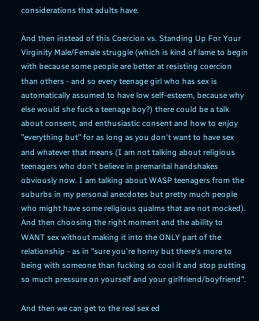considerations that adults have.

And then instead of this Coercion vs. Standing Up For Your Virginity Male/Female struggle (which is kind of lame to begin with because some people are better at resisting coercion than others - and so every teenage girl who has sex is automatically assumed to have low self-esteem, because why else would she fuck a teenage boy?) there could be a talk about consent, and enthusiastic consent and how to enjoy "everything but" for as long as you don't want to have sex and whatever that means (I am not talking about religious teenagers who don't believe in premarital handshakes obviously now. I am talking about WASP teenagers from the suburbs in my personal anecdotes but pretty much people who might have some religious qualms that are not mocked). And then choosing the right moment and the ability to WANT sex without making it into the ONLY part of the relationship - as in "sure you're horny but there's more to being with someone than fucking so cool it and stop putting so much pressure on yourself and your girlfriend/boyfriend".

And then we can get to the real sex ed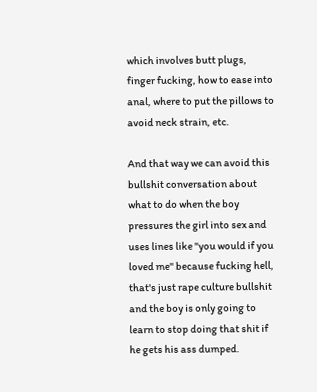which involves butt plugs, finger fucking, how to ease into anal, where to put the pillows to avoid neck strain, etc.

And that way we can avoid this bullshit conversation about what to do when the boy pressures the girl into sex and uses lines like "you would if you loved me" because fucking hell, that's just rape culture bullshit and the boy is only going to learn to stop doing that shit if he gets his ass dumped.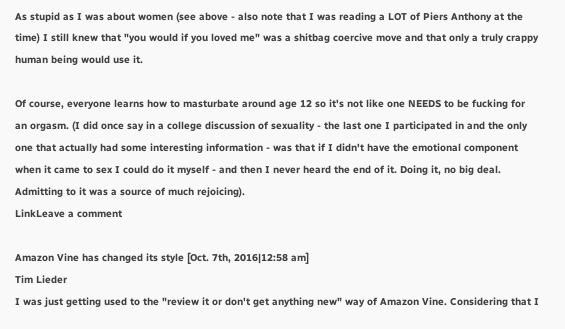As stupid as I was about women (see above - also note that I was reading a LOT of Piers Anthony at the time) I still knew that "you would if you loved me" was a shitbag coercive move and that only a truly crappy human being would use it.

Of course, everyone learns how to masturbate around age 12 so it's not like one NEEDS to be fucking for an orgasm. (I did once say in a college discussion of sexuality - the last one I participated in and the only one that actually had some interesting information - was that if I didn't have the emotional component when it came to sex I could do it myself - and then I never heard the end of it. Doing it, no big deal. Admitting to it was a source of much rejoicing).
LinkLeave a comment

Amazon Vine has changed its style [Oct. 7th, 2016|12:58 am]
Tim Lieder
I was just getting used to the "review it or don't get anything new" way of Amazon Vine. Considering that I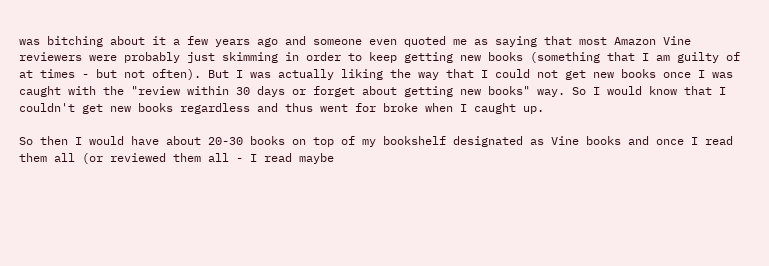was bitching about it a few years ago and someone even quoted me as saying that most Amazon Vine reviewers were probably just skimming in order to keep getting new books (something that I am guilty of at times - but not often). But I was actually liking the way that I could not get new books once I was caught with the "review within 30 days or forget about getting new books" way. So I would know that I couldn't get new books regardless and thus went for broke when I caught up.

So then I would have about 20-30 books on top of my bookshelf designated as Vine books and once I read them all (or reviewed them all - I read maybe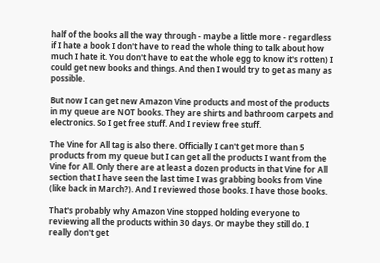half of the books all the way through - maybe a little more - regardless if I hate a book I don't have to read the whole thing to talk about how much I hate it. You don't have to eat the whole egg to know it's rotten) I could get new books and things. And then I would try to get as many as possible.

But now I can get new Amazon Vine products and most of the products in my queue are NOT books. They are shirts and bathroom carpets and electronics. So I get free stuff. And I review free stuff.

The Vine for All tag is also there. Officially I can't get more than 5 products from my queue but I can get all the products I want from the Vine for All. Only there are at least a dozen products in that Vine for All section that I have seen the last time I was grabbing books from Vine (like back in March?). And I reviewed those books. I have those books.

That's probably why Amazon Vine stopped holding everyone to reviewing all the products within 30 days. Or maybe they still do. I really don't get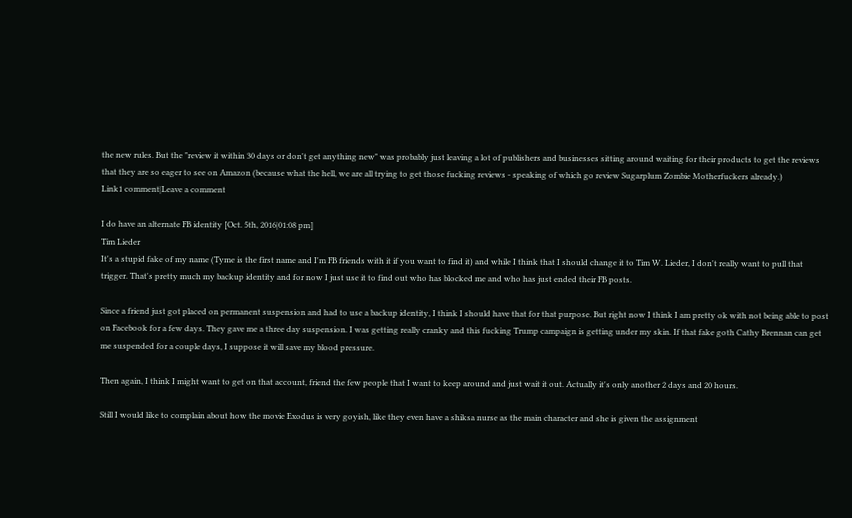the new rules. But the "review it within 30 days or don't get anything new" was probably just leaving a lot of publishers and businesses sitting around waiting for their products to get the reviews that they are so eager to see on Amazon (because what the hell, we are all trying to get those fucking reviews - speaking of which go review Sugarplum Zombie Motherfuckers already.)
Link1 comment|Leave a comment

I do have an alternate FB identity [Oct. 5th, 2016|01:08 pm]
Tim Lieder
It's a stupid fake of my name (Tyme is the first name and I'm FB friends with it if you want to find it) and while I think that I should change it to Tim W. Lieder, I don't really want to pull that trigger. That's pretty much my backup identity and for now I just use it to find out who has blocked me and who has just ended their FB posts.

Since a friend just got placed on permanent suspension and had to use a backup identity, I think I should have that for that purpose. But right now I think I am pretty ok with not being able to post on Facebook for a few days. They gave me a three day suspension. I was getting really cranky and this fucking Trump campaign is getting under my skin. If that fake goth Cathy Brennan can get me suspended for a couple days, I suppose it will save my blood pressure.

Then again, I think I might want to get on that account, friend the few people that I want to keep around and just wait it out. Actually it's only another 2 days and 20 hours.

Still I would like to complain about how the movie Exodus is very goyish, like they even have a shiksa nurse as the main character and she is given the assignment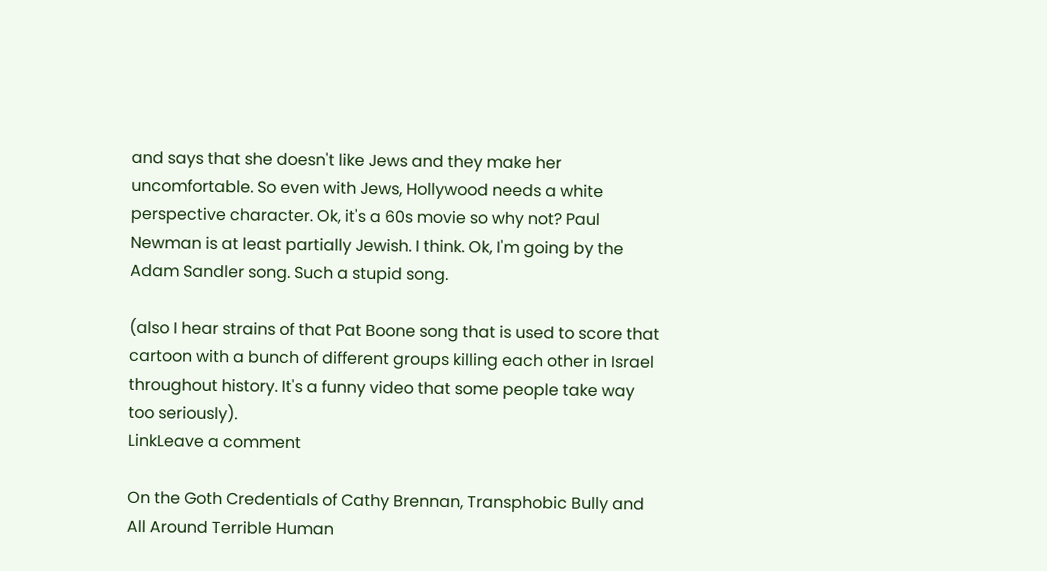and says that she doesn't like Jews and they make her uncomfortable. So even with Jews, Hollywood needs a white perspective character. Ok, it's a 60s movie so why not? Paul Newman is at least partially Jewish. I think. Ok, I'm going by the Adam Sandler song. Such a stupid song.

(also I hear strains of that Pat Boone song that is used to score that cartoon with a bunch of different groups killing each other in Israel throughout history. It's a funny video that some people take way too seriously).
LinkLeave a comment

On the Goth Credentials of Cathy Brennan, Transphobic Bully and All Around Terrible Human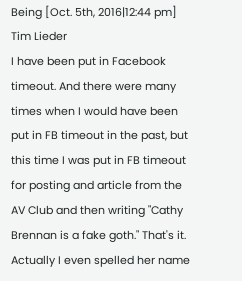Being [Oct. 5th, 2016|12:44 pm]
Tim Lieder
I have been put in Facebook timeout. And there were many times when I would have been put in FB timeout in the past, but this time I was put in FB timeout for posting and article from the AV Club and then writing "Cathy Brennan is a fake goth." That's it. Actually I even spelled her name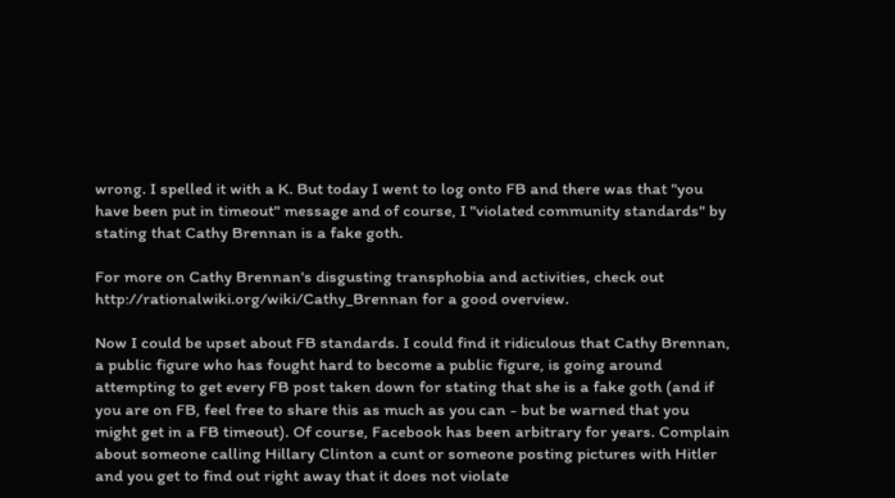wrong. I spelled it with a K. But today I went to log onto FB and there was that "you have been put in timeout" message and of course, I "violated community standards" by stating that Cathy Brennan is a fake goth.

For more on Cathy Brennan's disgusting transphobia and activities, check out http://rationalwiki.org/wiki/Cathy_Brennan for a good overview.

Now I could be upset about FB standards. I could find it ridiculous that Cathy Brennan, a public figure who has fought hard to become a public figure, is going around attempting to get every FB post taken down for stating that she is a fake goth (and if you are on FB, feel free to share this as much as you can - but be warned that you might get in a FB timeout). Of course, Facebook has been arbitrary for years. Complain about someone calling Hillary Clinton a cunt or someone posting pictures with Hitler and you get to find out right away that it does not violate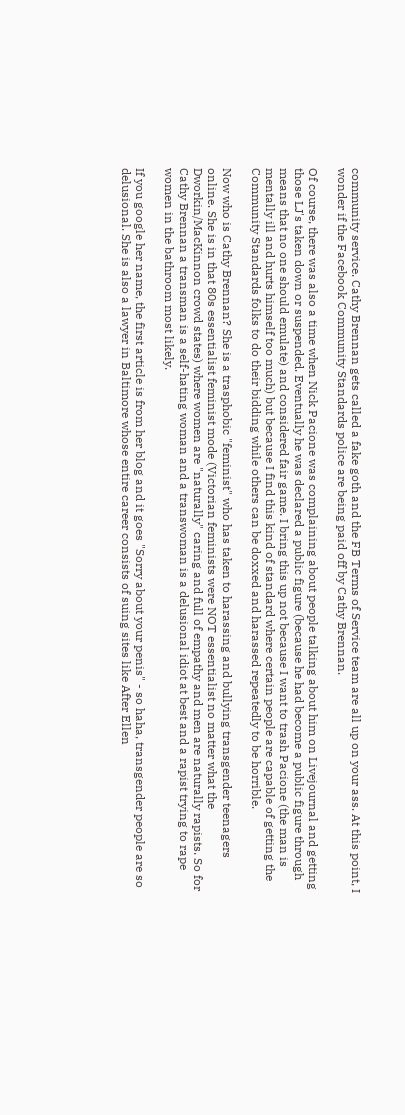community service. Cathy Brennan gets called a fake goth and the FB Terms of Service team are all up on your ass. At this point, I wonder if the Facebook Community Standards police are being paid off by Cathy Brennan.

Of course, there was also a time when Nick Pacione was complaining about people talking about him on Livejournal and getting those LJ's taken down or suspended. Eventually he was declared a public figure (because he had become a public figure through means that no one should emulate) and considered fair game. I bring this up not because I want to trash Pacione (the man is mentally ill and hurts himself too much) but because I find this kind of standard where certain people are capable of getting the Community Standards folks to do their bidding while others can be doxxed and harassed repeatedly to be horrible.

Now who is Cathy Brennan? She is a trasphobic "feminist" who has taken to harassing and bullying transgender teenagers online. She is in that 80s essentialist feminist mode (Victorian feminists were NOT essentialist no matter what the Dworkin/MacKinnon crowd states) where women are "naturally" caring and full of empathy and men are naturally rapists. So for Cathy Brennan a transman is a self-hating woman and a transwoman is a delusional idiot at best and a rapist trying to rape women in the bathroom most likely.

If you google her name, the first article is from her blog and it goes "Sorry about your penis" - so haha, transgender people are so delusional. She is also a lawyer in Baltimore whose entire career consists of suing sites like After Ellen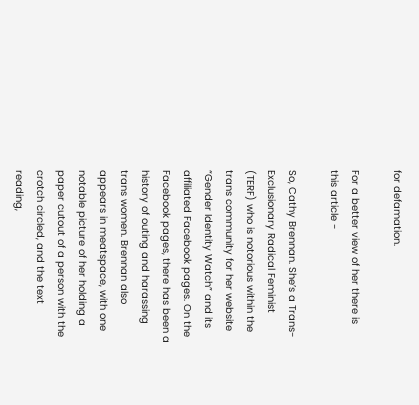for defamation.

For a better view of her there is this article -

So, Cathy Brennan. She’s a Trans-Exclusionary Radical Feminist (TERF) who is notorious within the trans community for her website “Gender Identity Watch” and its affiliated Facebook pages. On the Facebook pages, there has been a history of outing and harassing trans women. Brennan also appears in meatspace, with one notable picture of her holding a paper cutout of a person with the crotch circled, and the text reading,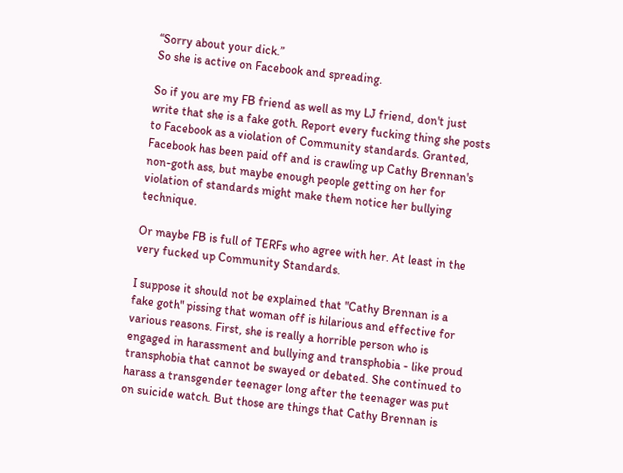“Sorry about your dick.”
So she is active on Facebook and spreading.

So if you are my FB friend as well as my LJ friend, don't just write that she is a fake goth. Report every fucking thing she posts to Facebook as a violation of Community standards. Granted, Facebook has been paid off and is crawling up Cathy Brennan's non-goth ass, but maybe enough people getting on her for violation of standards might make them notice her bullying technique.

Or maybe FB is full of TERFs who agree with her. At least in the very fucked up Community Standards.

I suppose it should not be explained that "Cathy Brennan is a fake goth" pissing that woman off is hilarious and effective for various reasons. First, she is really a horrible person who is engaged in harassment and bullying and transphobia - like proud transphobia that cannot be swayed or debated. She continued to harass a transgender teenager long after the teenager was put on suicide watch. But those are things that Cathy Brennan is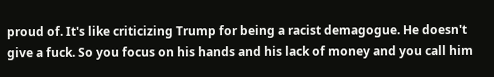proud of. It's like criticizing Trump for being a racist demagogue. He doesn't give a fuck. So you focus on his hands and his lack of money and you call him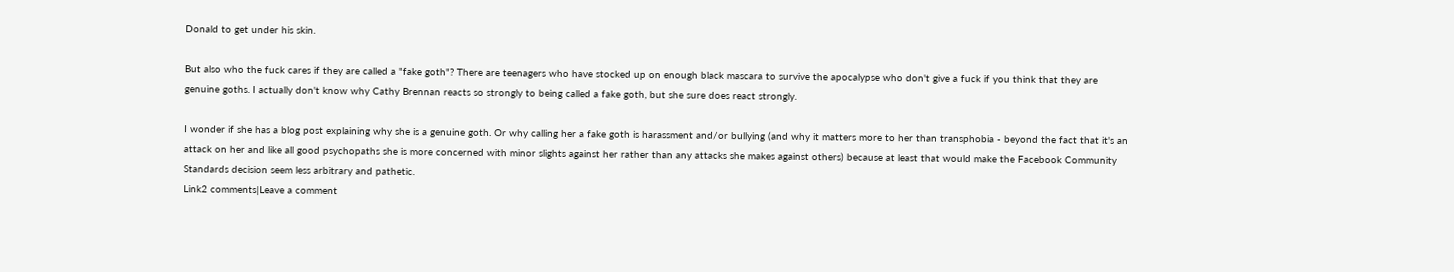Donald to get under his skin.

But also who the fuck cares if they are called a "fake goth"? There are teenagers who have stocked up on enough black mascara to survive the apocalypse who don't give a fuck if you think that they are genuine goths. I actually don't know why Cathy Brennan reacts so strongly to being called a fake goth, but she sure does react strongly.

I wonder if she has a blog post explaining why she is a genuine goth. Or why calling her a fake goth is harassment and/or bullying (and why it matters more to her than transphobia - beyond the fact that it's an attack on her and like all good psychopaths she is more concerned with minor slights against her rather than any attacks she makes against others) because at least that would make the Facebook Community Standards decision seem less arbitrary and pathetic.
Link2 comments|Leave a comment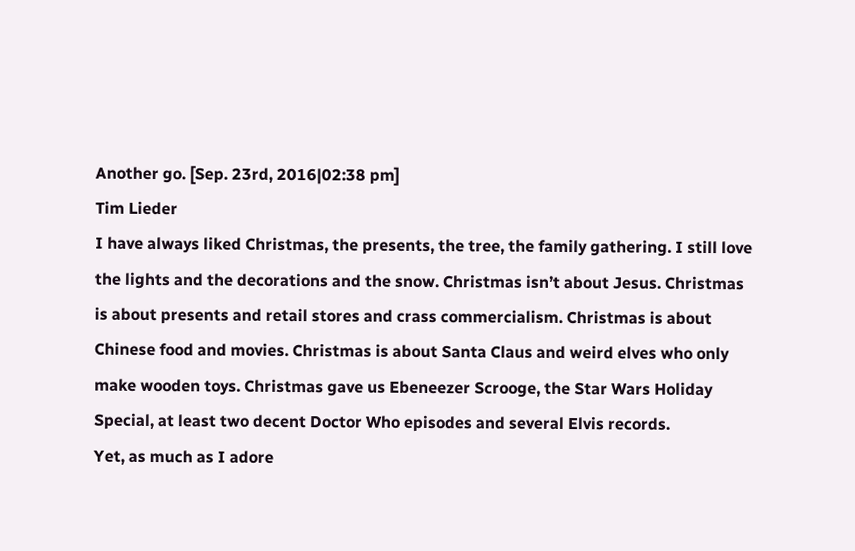Another go. [Sep. 23rd, 2016|02:38 pm]
Tim Lieder
I have always liked Christmas, the presents, the tree, the family gathering. I still love the lights and the decorations and the snow. Christmas isn’t about Jesus. Christmas is about presents and retail stores and crass commercialism. Christmas is about Chinese food and movies. Christmas is about Santa Claus and weird elves who only make wooden toys. Christmas gave us Ebeneezer Scrooge, the Star Wars Holiday Special, at least two decent Doctor Who episodes and several Elvis records.
Yet, as much as I adore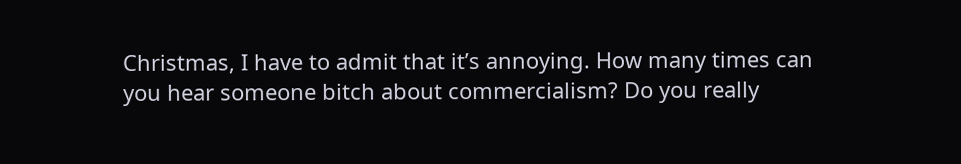Christmas, I have to admit that it’s annoying. How many times can you hear someone bitch about commercialism? Do you really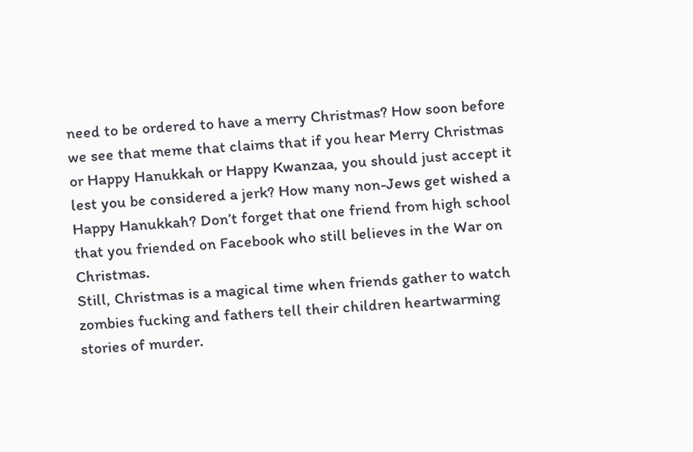need to be ordered to have a merry Christmas? How soon before we see that meme that claims that if you hear Merry Christmas or Happy Hanukkah or Happy Kwanzaa, you should just accept it lest you be considered a jerk? How many non-Jews get wished a Happy Hanukkah? Don’t forget that one friend from high school that you friended on Facebook who still believes in the War on Christmas.
Still, Christmas is a magical time when friends gather to watch zombies fucking and fathers tell their children heartwarming stories of murder.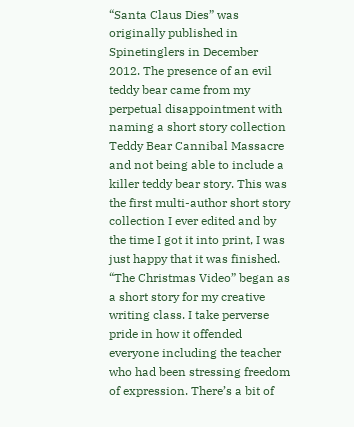“Santa Claus Dies” was originally published in Spinetinglers in December 2012. The presence of an evil teddy bear came from my perpetual disappointment with naming a short story collection Teddy Bear Cannibal Massacre and not being able to include a killer teddy bear story. This was the first multi-author short story collection I ever edited and by the time I got it into print, I was just happy that it was finished.
“The Christmas Video” began as a short story for my creative writing class. I take perverse pride in how it offended everyone including the teacher who had been stressing freedom of expression. There’s a bit of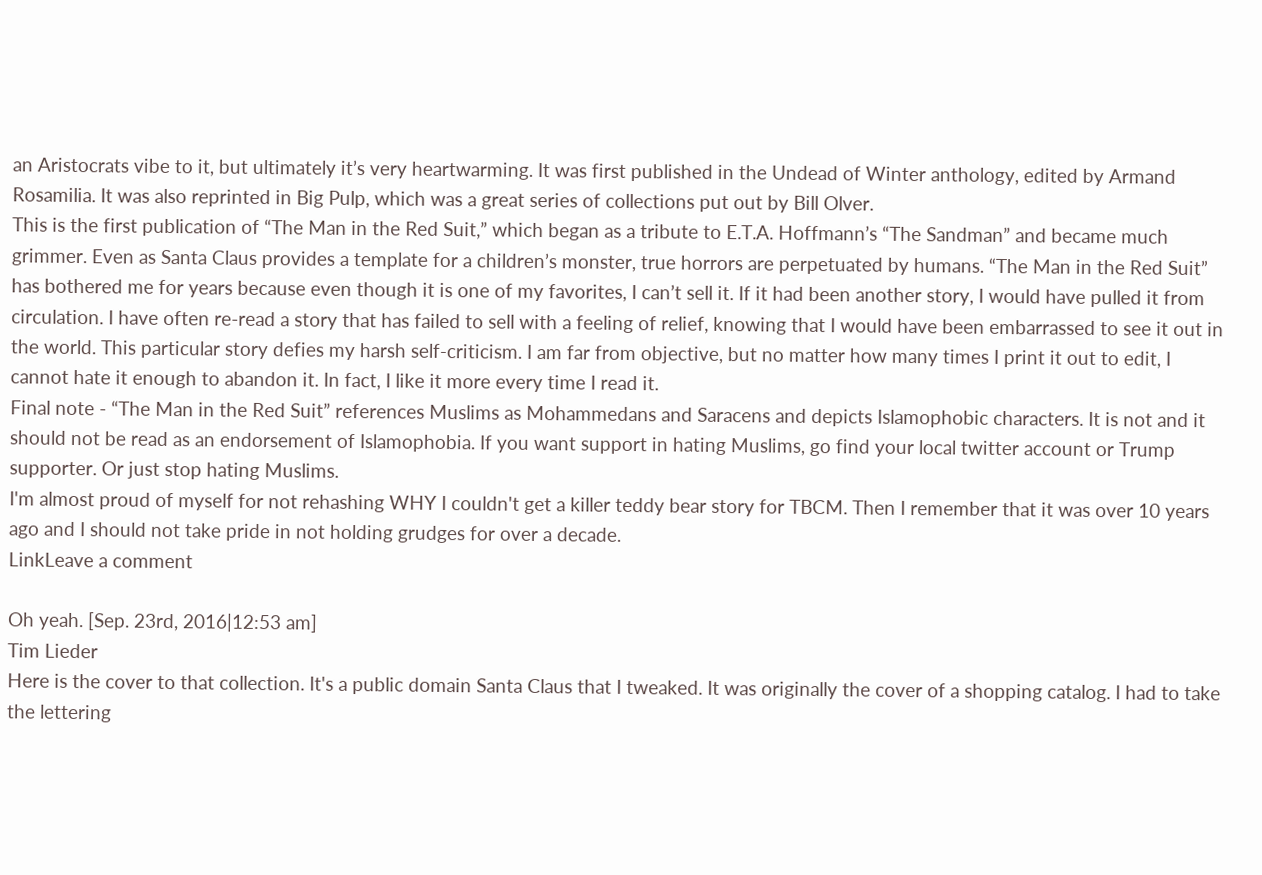an Aristocrats vibe to it, but ultimately it’s very heartwarming. It was first published in the Undead of Winter anthology, edited by Armand Rosamilia. It was also reprinted in Big Pulp, which was a great series of collections put out by Bill Olver.
This is the first publication of “The Man in the Red Suit,” which began as a tribute to E.T.A. Hoffmann’s “The Sandman” and became much grimmer. Even as Santa Claus provides a template for a children’s monster, true horrors are perpetuated by humans. “The Man in the Red Suit” has bothered me for years because even though it is one of my favorites, I can’t sell it. If it had been another story, I would have pulled it from circulation. I have often re-read a story that has failed to sell with a feeling of relief, knowing that I would have been embarrassed to see it out in the world. This particular story defies my harsh self-criticism. I am far from objective, but no matter how many times I print it out to edit, I cannot hate it enough to abandon it. In fact, I like it more every time I read it.
Final note - “The Man in the Red Suit” references Muslims as Mohammedans and Saracens and depicts Islamophobic characters. It is not and it should not be read as an endorsement of Islamophobia. If you want support in hating Muslims, go find your local twitter account or Trump supporter. Or just stop hating Muslims.
I'm almost proud of myself for not rehashing WHY I couldn't get a killer teddy bear story for TBCM. Then I remember that it was over 10 years ago and I should not take pride in not holding grudges for over a decade.
LinkLeave a comment

Oh yeah. [Sep. 23rd, 2016|12:53 am]
Tim Lieder
Here is the cover to that collection. It's a public domain Santa Claus that I tweaked. It was originally the cover of a shopping catalog. I had to take the lettering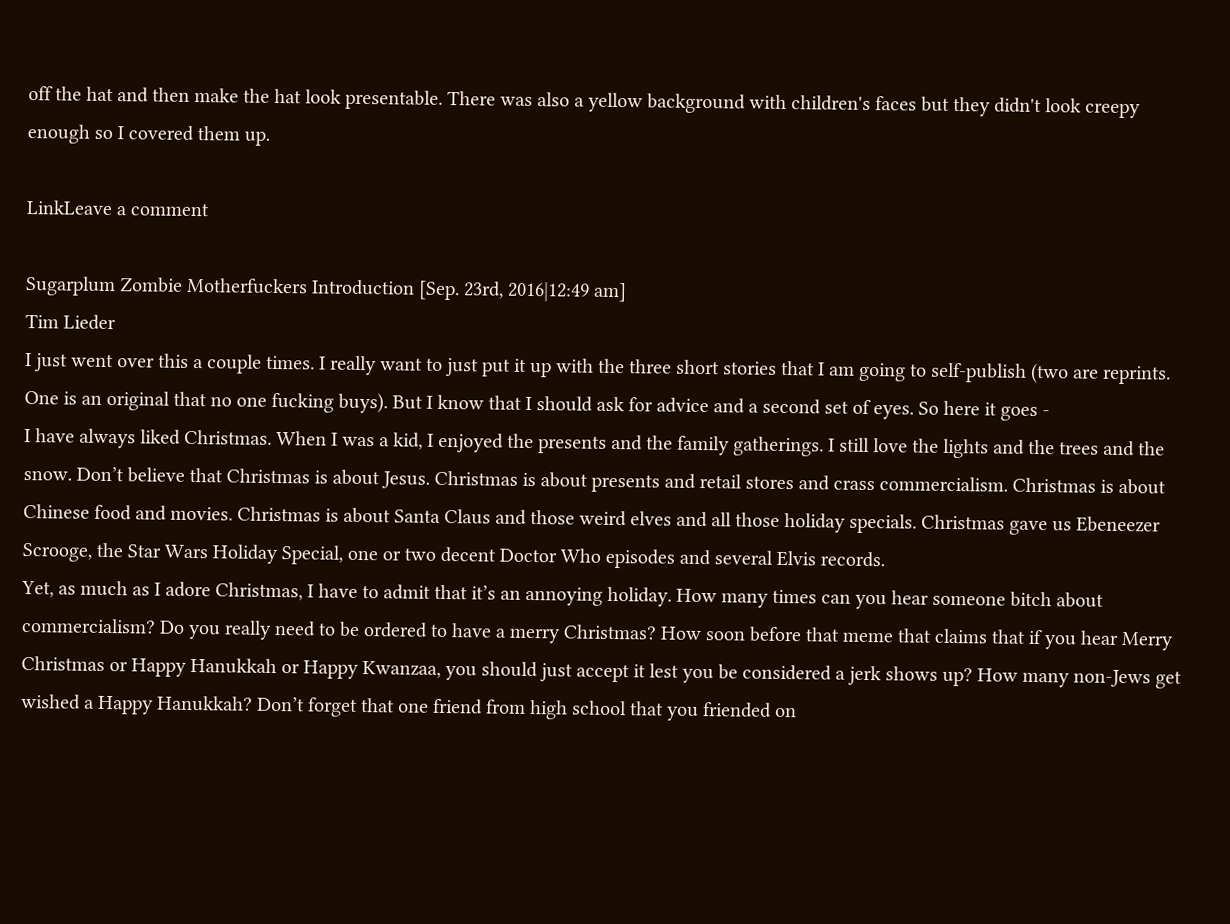off the hat and then make the hat look presentable. There was also a yellow background with children's faces but they didn't look creepy enough so I covered them up.

LinkLeave a comment

Sugarplum Zombie Motherfuckers Introduction [Sep. 23rd, 2016|12:49 am]
Tim Lieder
I just went over this a couple times. I really want to just put it up with the three short stories that I am going to self-publish (two are reprints. One is an original that no one fucking buys). But I know that I should ask for advice and a second set of eyes. So here it goes -
I have always liked Christmas. When I was a kid, I enjoyed the presents and the family gatherings. I still love the lights and the trees and the snow. Don’t believe that Christmas is about Jesus. Christmas is about presents and retail stores and crass commercialism. Christmas is about Chinese food and movies. Christmas is about Santa Claus and those weird elves and all those holiday specials. Christmas gave us Ebeneezer Scrooge, the Star Wars Holiday Special, one or two decent Doctor Who episodes and several Elvis records.
Yet, as much as I adore Christmas, I have to admit that it’s an annoying holiday. How many times can you hear someone bitch about commercialism? Do you really need to be ordered to have a merry Christmas? How soon before that meme that claims that if you hear Merry Christmas or Happy Hanukkah or Happy Kwanzaa, you should just accept it lest you be considered a jerk shows up? How many non-Jews get wished a Happy Hanukkah? Don’t forget that one friend from high school that you friended on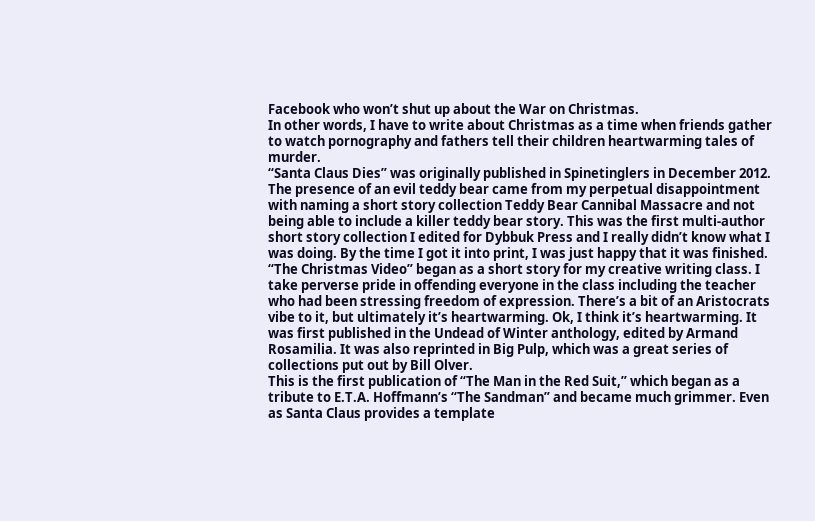Facebook who won’t shut up about the War on Christmas.
In other words, I have to write about Christmas as a time when friends gather to watch pornography and fathers tell their children heartwarming tales of murder.
“Santa Claus Dies” was originally published in Spinetinglers in December 2012. The presence of an evil teddy bear came from my perpetual disappointment with naming a short story collection Teddy Bear Cannibal Massacre and not being able to include a killer teddy bear story. This was the first multi-author short story collection I edited for Dybbuk Press and I really didn’t know what I was doing. By the time I got it into print, I was just happy that it was finished.
“The Christmas Video” began as a short story for my creative writing class. I take perverse pride in offending everyone in the class including the teacher who had been stressing freedom of expression. There’s a bit of an Aristocrats vibe to it, but ultimately it’s heartwarming. Ok, I think it’s heartwarming. It was first published in the Undead of Winter anthology, edited by Armand Rosamilia. It was also reprinted in Big Pulp, which was a great series of collections put out by Bill Olver.
This is the first publication of “The Man in the Red Suit,” which began as a tribute to E.T.A. Hoffmann’s “The Sandman” and became much grimmer. Even as Santa Claus provides a template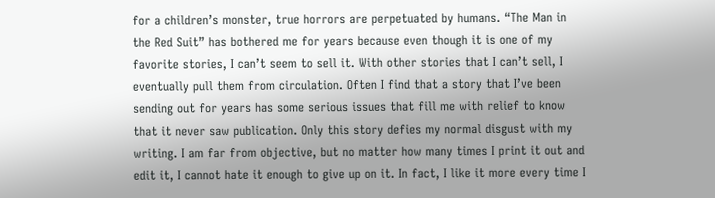for a children’s monster, true horrors are perpetuated by humans. “The Man in the Red Suit” has bothered me for years because even though it is one of my favorite stories, I can’t seem to sell it. With other stories that I can’t sell, I eventually pull them from circulation. Often I find that a story that I’ve been sending out for years has some serious issues that fill me with relief to know that it never saw publication. Only this story defies my normal disgust with my writing. I am far from objective, but no matter how many times I print it out and edit it, I cannot hate it enough to give up on it. In fact, I like it more every time I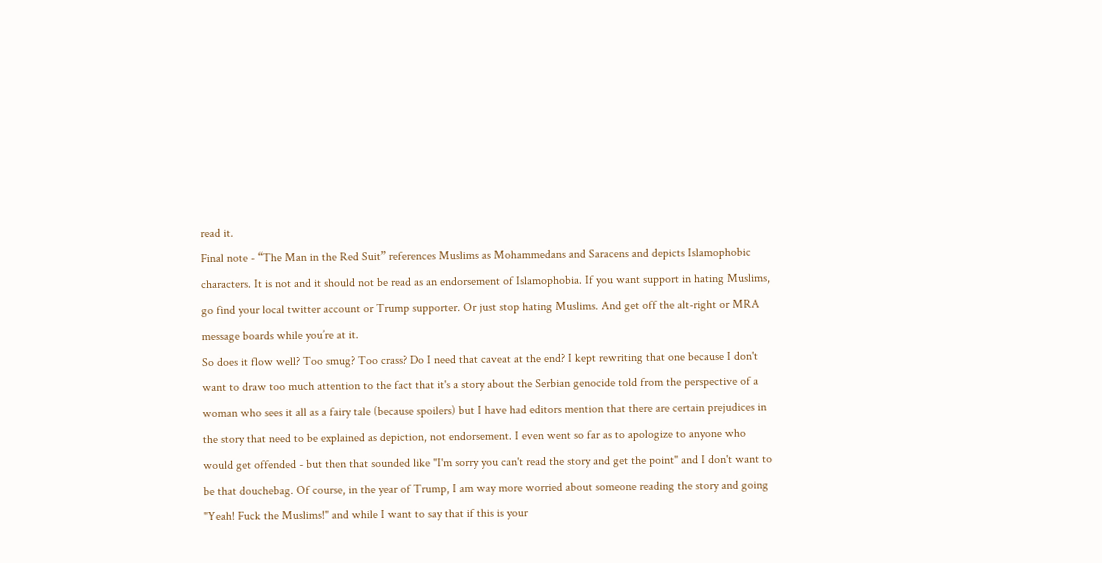read it.
Final note - “The Man in the Red Suit” references Muslims as Mohammedans and Saracens and depicts Islamophobic characters. It is not and it should not be read as an endorsement of Islamophobia. If you want support in hating Muslims, go find your local twitter account or Trump supporter. Or just stop hating Muslims. And get off the alt-right or MRA message boards while you’re at it.
So does it flow well? Too smug? Too crass? Do I need that caveat at the end? I kept rewriting that one because I don't want to draw too much attention to the fact that it's a story about the Serbian genocide told from the perspective of a woman who sees it all as a fairy tale (because spoilers) but I have had editors mention that there are certain prejudices in the story that need to be explained as depiction, not endorsement. I even went so far as to apologize to anyone who would get offended - but then that sounded like "I'm sorry you can't read the story and get the point" and I don't want to be that douchebag. Of course, in the year of Trump, I am way more worried about someone reading the story and going "Yeah! Fuck the Muslims!" and while I want to say that if this is your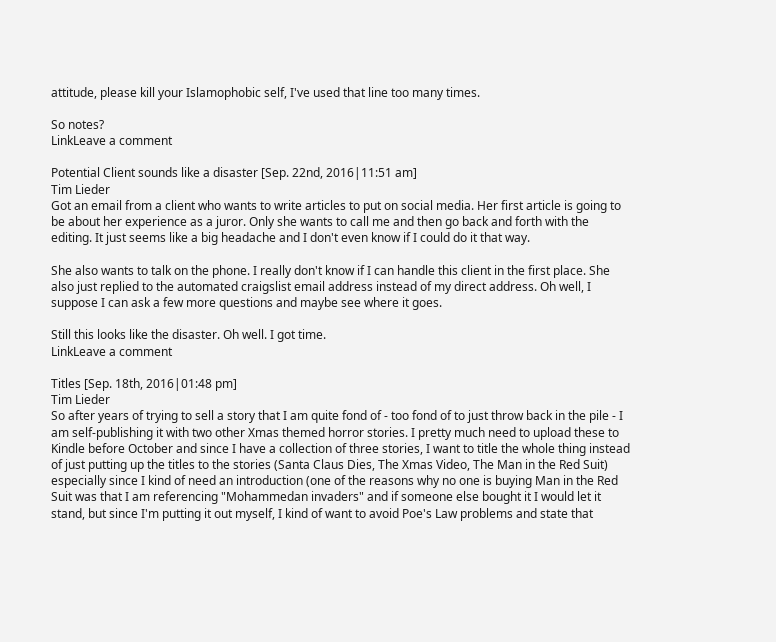attitude, please kill your Islamophobic self, I've used that line too many times.

So notes?
LinkLeave a comment

Potential Client sounds like a disaster [Sep. 22nd, 2016|11:51 am]
Tim Lieder
Got an email from a client who wants to write articles to put on social media. Her first article is going to be about her experience as a juror. Only she wants to call me and then go back and forth with the editing. It just seems like a big headache and I don't even know if I could do it that way.

She also wants to talk on the phone. I really don't know if I can handle this client in the first place. She also just replied to the automated craigslist email address instead of my direct address. Oh well, I suppose I can ask a few more questions and maybe see where it goes.

Still this looks like the disaster. Oh well. I got time.
LinkLeave a comment

Titles [Sep. 18th, 2016|01:48 pm]
Tim Lieder
So after years of trying to sell a story that I am quite fond of - too fond of to just throw back in the pile - I am self-publishing it with two other Xmas themed horror stories. I pretty much need to upload these to Kindle before October and since I have a collection of three stories, I want to title the whole thing instead of just putting up the titles to the stories (Santa Claus Dies, The Xmas Video, The Man in the Red Suit) especially since I kind of need an introduction (one of the reasons why no one is buying Man in the Red Suit was that I am referencing "Mohammedan invaders" and if someone else bought it I would let it stand, but since I'm putting it out myself, I kind of want to avoid Poe's Law problems and state that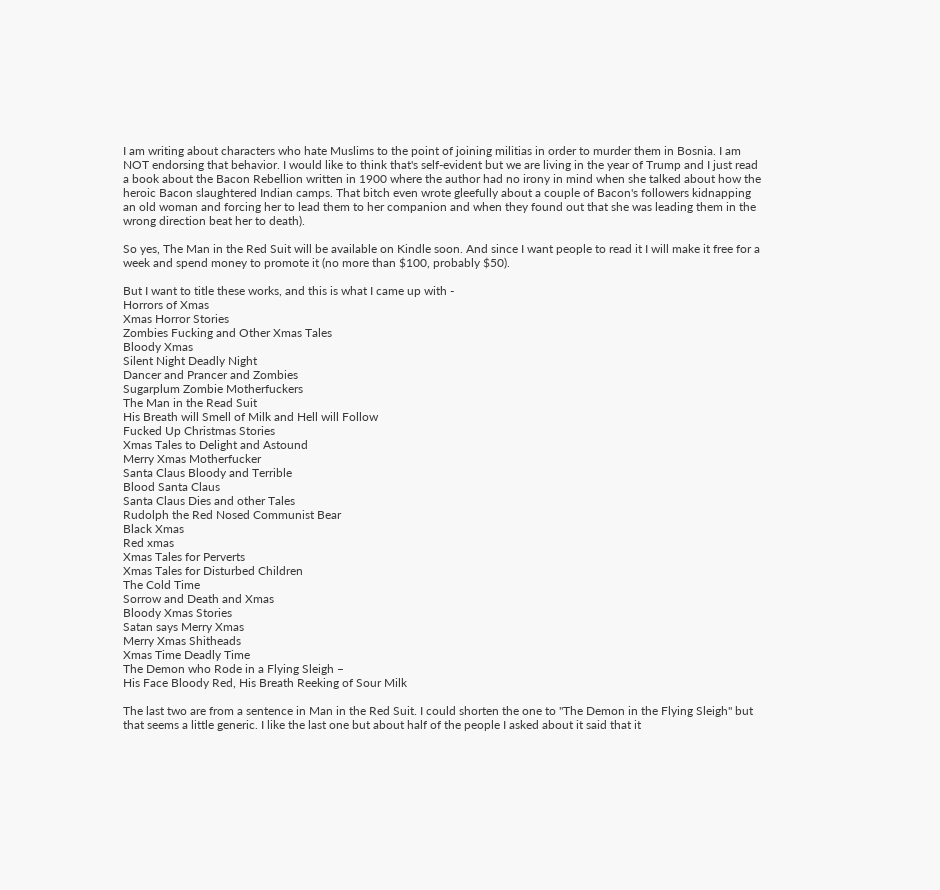I am writing about characters who hate Muslims to the point of joining militias in order to murder them in Bosnia. I am NOT endorsing that behavior. I would like to think that's self-evident but we are living in the year of Trump and I just read a book about the Bacon Rebellion written in 1900 where the author had no irony in mind when she talked about how the heroic Bacon slaughtered Indian camps. That bitch even wrote gleefully about a couple of Bacon's followers kidnapping an old woman and forcing her to lead them to her companion and when they found out that she was leading them in the wrong direction beat her to death).

So yes, The Man in the Red Suit will be available on Kindle soon. And since I want people to read it I will make it free for a week and spend money to promote it (no more than $100, probably $50).

But I want to title these works, and this is what I came up with -
Horrors of Xmas
Xmas Horror Stories
Zombies Fucking and Other Xmas Tales
Bloody Xmas
Silent Night Deadly Night
Dancer and Prancer and Zombies
Sugarplum Zombie Motherfuckers
The Man in the Read Suit
His Breath will Smell of Milk and Hell will Follow
Fucked Up Christmas Stories
Xmas Tales to Delight and Astound
Merry Xmas Motherfucker
Santa Claus Bloody and Terrible
Blood Santa Claus
Santa Claus Dies and other Tales
Rudolph the Red Nosed Communist Bear
Black Xmas
Red xmas
Xmas Tales for Perverts
Xmas Tales for Disturbed Children
The Cold Time
Sorrow and Death and Xmas
Bloody Xmas Stories
Satan says Merry Xmas
Merry Xmas Shitheads
Xmas Time Deadly Time
The Demon who Rode in a Flying Sleigh –
His Face Bloody Red, His Breath Reeking of Sour Milk

The last two are from a sentence in Man in the Red Suit. I could shorten the one to "The Demon in the Flying Sleigh" but that seems a little generic. I like the last one but about half of the people I asked about it said that it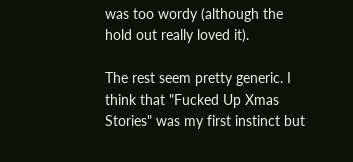was too wordy (although the hold out really loved it).

The rest seem pretty generic. I think that "Fucked Up Xmas Stories" was my first instinct but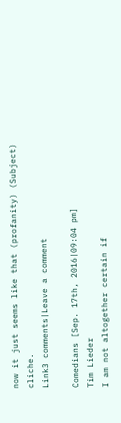now it just seems like that (profanity) (Subject) cliche.
Link3 comments|Leave a comment

Comedians [Sep. 17th, 2016|09:04 pm]
Tim Lieder
I am not altogether certain if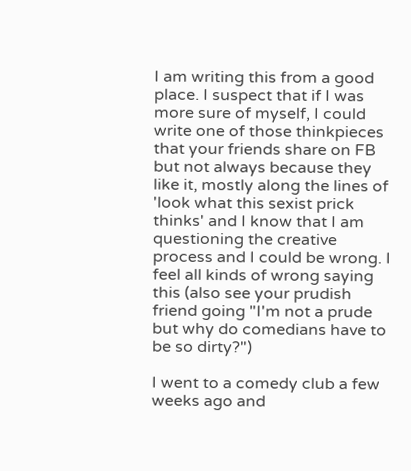I am writing this from a good place. I suspect that if I was more sure of myself, I could write one of those thinkpieces that your friends share on FB but not always because they like it, mostly along the lines of 'look what this sexist prick thinks' and I know that I am questioning the creative process and I could be wrong. I feel all kinds of wrong saying this (also see your prudish friend going "I'm not a prude but why do comedians have to be so dirty?")

I went to a comedy club a few weeks ago and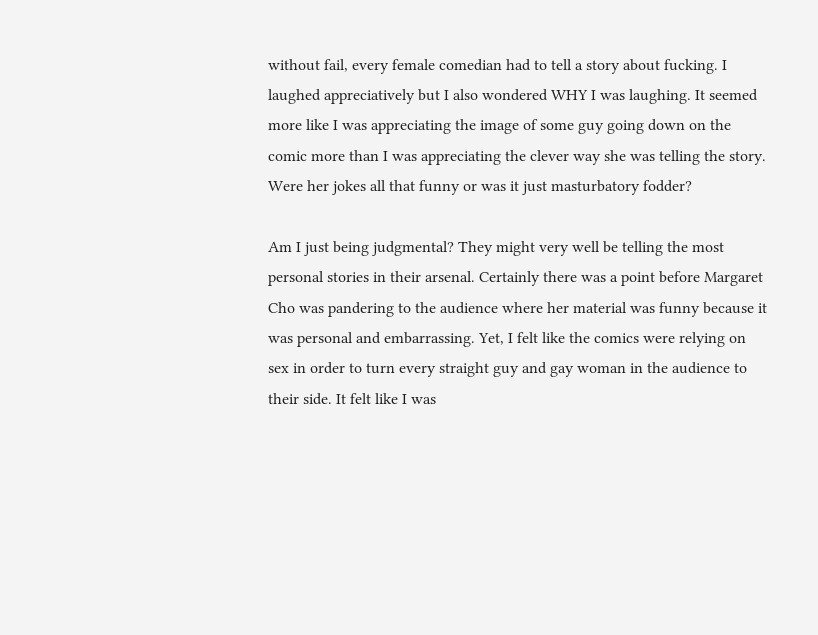without fail, every female comedian had to tell a story about fucking. I laughed appreciatively but I also wondered WHY I was laughing. It seemed more like I was appreciating the image of some guy going down on the comic more than I was appreciating the clever way she was telling the story. Were her jokes all that funny or was it just masturbatory fodder?

Am I just being judgmental? They might very well be telling the most personal stories in their arsenal. Certainly there was a point before Margaret Cho was pandering to the audience where her material was funny because it was personal and embarrassing. Yet, I felt like the comics were relying on sex in order to turn every straight guy and gay woman in the audience to their side. It felt like I was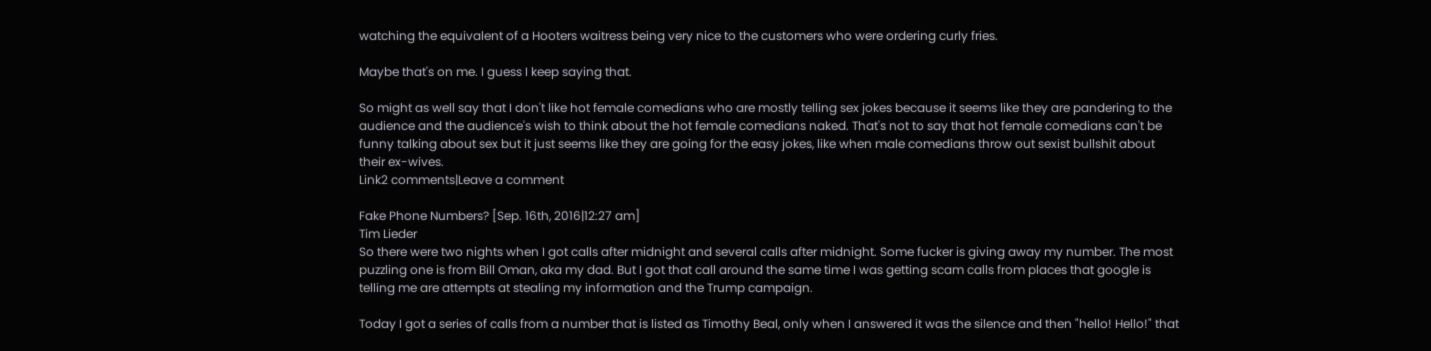watching the equivalent of a Hooters waitress being very nice to the customers who were ordering curly fries.

Maybe that's on me. I guess I keep saying that.

So might as well say that I don't like hot female comedians who are mostly telling sex jokes because it seems like they are pandering to the audience and the audience's wish to think about the hot female comedians naked. That's not to say that hot female comedians can't be funny talking about sex but it just seems like they are going for the easy jokes, like when male comedians throw out sexist bullshit about their ex-wives.
Link2 comments|Leave a comment

Fake Phone Numbers? [Sep. 16th, 2016|12:27 am]
Tim Lieder
So there were two nights when I got calls after midnight and several calls after midnight. Some fucker is giving away my number. The most puzzling one is from Bill Oman, aka my dad. But I got that call around the same time I was getting scam calls from places that google is telling me are attempts at stealing my information and the Trump campaign.

Today I got a series of calls from a number that is listed as Timothy Beal, only when I answered it was the silence and then "hello! Hello!" that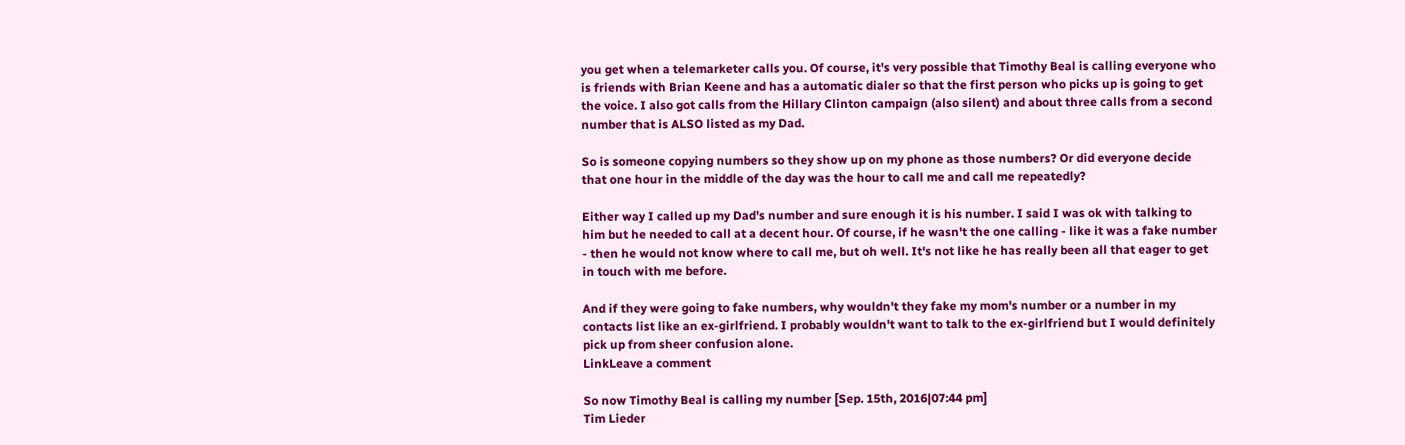you get when a telemarketer calls you. Of course, it's very possible that Timothy Beal is calling everyone who is friends with Brian Keene and has a automatic dialer so that the first person who picks up is going to get the voice. I also got calls from the Hillary Clinton campaign (also silent) and about three calls from a second number that is ALSO listed as my Dad.

So is someone copying numbers so they show up on my phone as those numbers? Or did everyone decide that one hour in the middle of the day was the hour to call me and call me repeatedly?

Either way I called up my Dad's number and sure enough it is his number. I said I was ok with talking to him but he needed to call at a decent hour. Of course, if he wasn't the one calling - like it was a fake number - then he would not know where to call me, but oh well. It's not like he has really been all that eager to get in touch with me before.

And if they were going to fake numbers, why wouldn't they fake my mom's number or a number in my contacts list like an ex-girlfriend. I probably wouldn't want to talk to the ex-girlfriend but I would definitely pick up from sheer confusion alone.
LinkLeave a comment

So now Timothy Beal is calling my number [Sep. 15th, 2016|07:44 pm]
Tim Lieder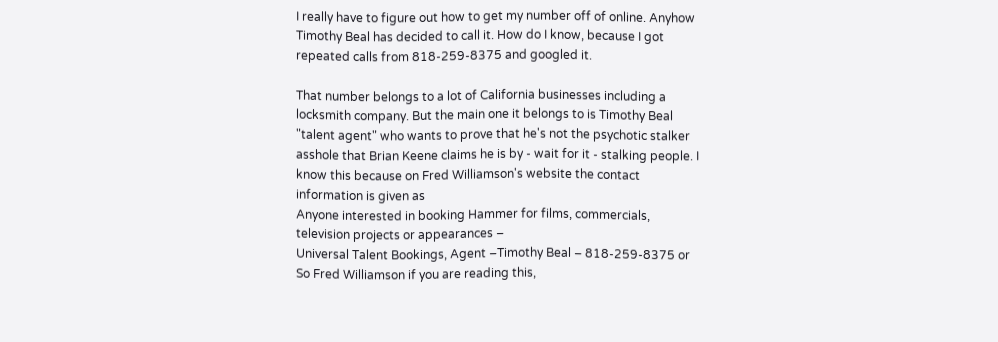I really have to figure out how to get my number off of online. Anyhow Timothy Beal has decided to call it. How do I know, because I got repeated calls from 818-259-8375 and googled it.

That number belongs to a lot of California businesses including a locksmith company. But the main one it belongs to is Timothy Beal "talent agent" who wants to prove that he's not the psychotic stalker asshole that Brian Keene claims he is by - wait for it - stalking people. I know this because on Fred Williamson's website the contact information is given as
Anyone interested in booking Hammer for films, commercials, television projects or appearances –
Universal Talent Bookings, Agent –Timothy Beal – 818-259-8375 or
So Fred Williamson if you are reading this,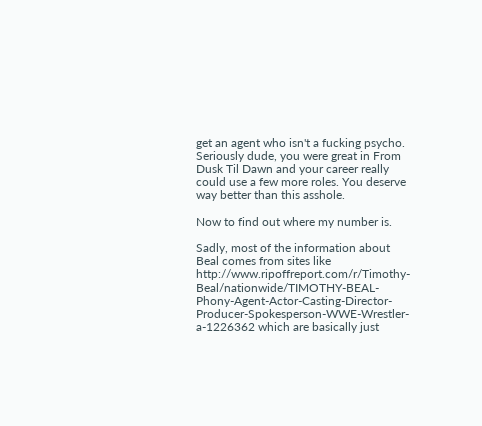get an agent who isn't a fucking psycho. Seriously dude, you were great in From Dusk Til Dawn and your career really could use a few more roles. You deserve way better than this asshole.

Now to find out where my number is.

Sadly, most of the information about Beal comes from sites like http://www.ripoffreport.com/r/Timothy-Beal/nationwide/TIMOTHY-BEAL-Phony-Agent-Actor-Casting-Director-Producer-Spokesperson-WWE-Wrestler-a-1226362 which are basically just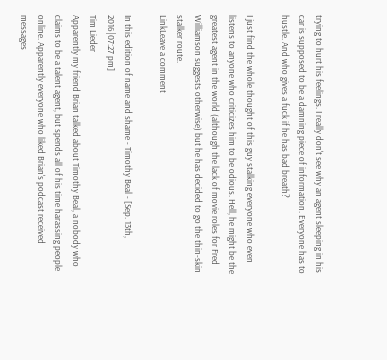trying to hurt his feelings. I really don't see why an agent sleeping in his car is supposed to be a damning piece of information. Everyone has to hustle. And who gives a fuck if he has bad breath?

I just find the whole thought of this guy stalking everyone who even listens to anyone who criticizes him to be odious. Hell, he might be the greatest agent in the world (although the lack of movie roles for Fred Williamson suggests otherwise) but he has decided to go the thin-skin stalker route.
LinkLeave a comment

In this edition of name and shame - Timothy Beal - [Sep. 13th, 2016|07:27 pm]
Tim Lieder
Apparently my friend Brian talked about Timothy Beal, a nobody who claims to be a talent agent, but spends all of his time harassing people online. Apparently everyone who liked Brian's podcast received messages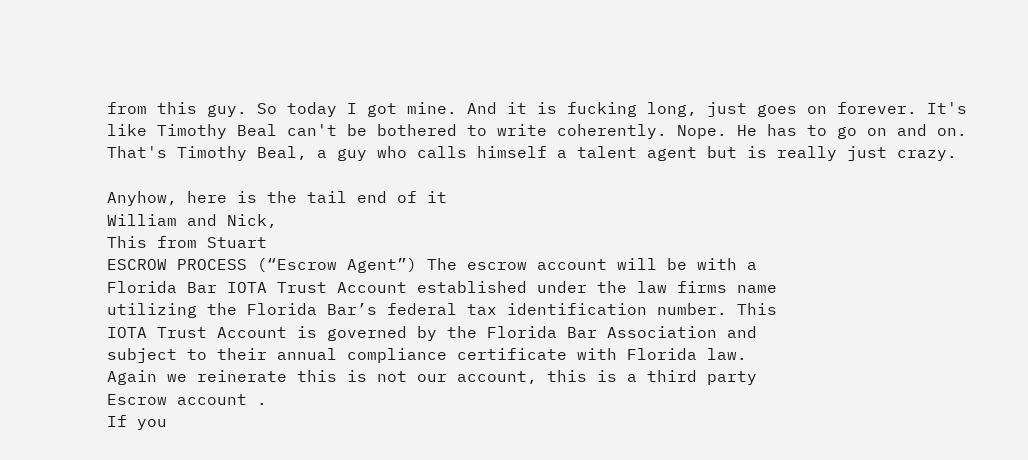from this guy. So today I got mine. And it is fucking long, just goes on forever. It's like Timothy Beal can't be bothered to write coherently. Nope. He has to go on and on. That's Timothy Beal, a guy who calls himself a talent agent but is really just crazy.

Anyhow, here is the tail end of it
William and Nick,
This from Stuart
ESCROW PROCESS (“Escrow Agent”) The escrow account will be with a
Florida Bar IOTA Trust Account established under the law firms name
utilizing the Florida Bar’s federal tax identification number. This
IOTA Trust Account is governed by the Florida Bar Association and
subject to their annual compliance certificate with Florida law.
Again we reinerate this is not our account, this is a third party
Escrow account .
If you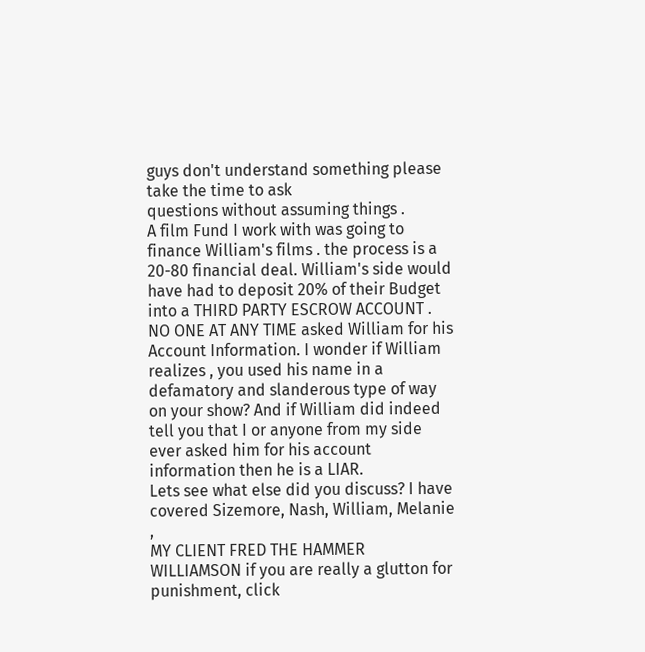guys don't understand something please take the time to ask
questions without assuming things .
A film Fund I work with was going to finance William's films . the process is a 20-80 financial deal. William's side would have had to deposit 20% of their Budget into a THIRD PARTY ESCROW ACCOUNT . NO ONE AT ANY TIME asked William for his Account Information. I wonder if William realizes , you used his name in a defamatory and slanderous type of way on your show? And if William did indeed tell you that I or anyone from my side ever asked him for his account information then he is a LIAR.
Lets see what else did you discuss? I have covered Sizemore, Nash, William, Melanie ,
MY CLIENT FRED THE HAMMER WILLIAMSON if you are really a glutton for punishment, click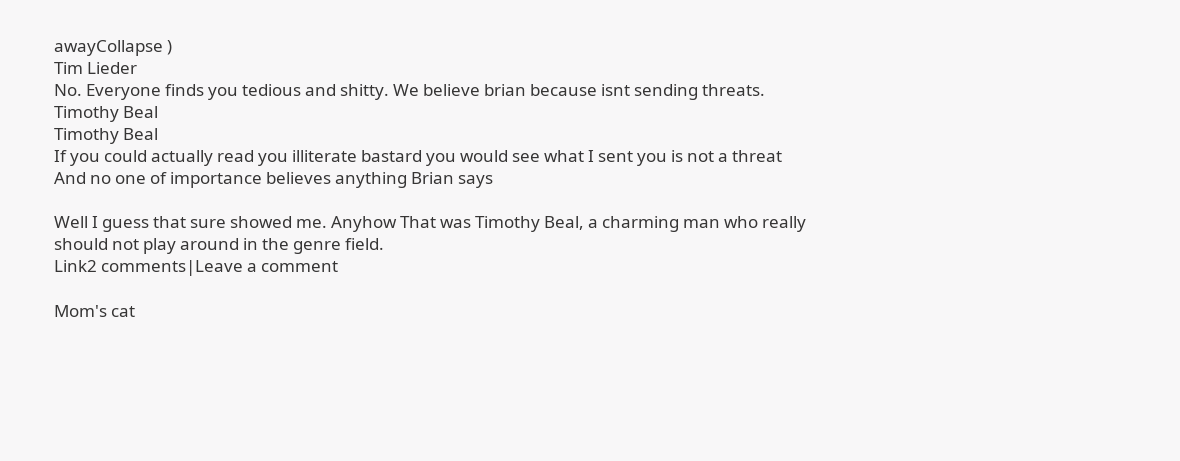awayCollapse )
Tim Lieder
No. Everyone finds you tedious and shitty. We believe brian because isnt sending threats.
Timothy Beal
Timothy Beal
If you could actually read you illiterate bastard you would see what I sent you is not a threat
And no one of importance believes anything Brian says

Well I guess that sure showed me. Anyhow That was Timothy Beal, a charming man who really should not play around in the genre field.
Link2 comments|Leave a comment

Mom's cat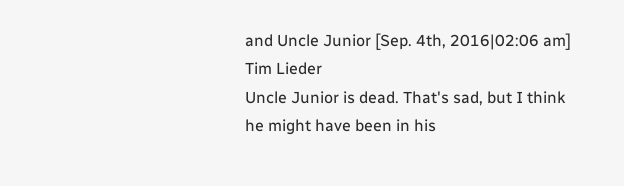and Uncle Junior [Sep. 4th, 2016|02:06 am]
Tim Lieder
Uncle Junior is dead. That's sad, but I think he might have been in his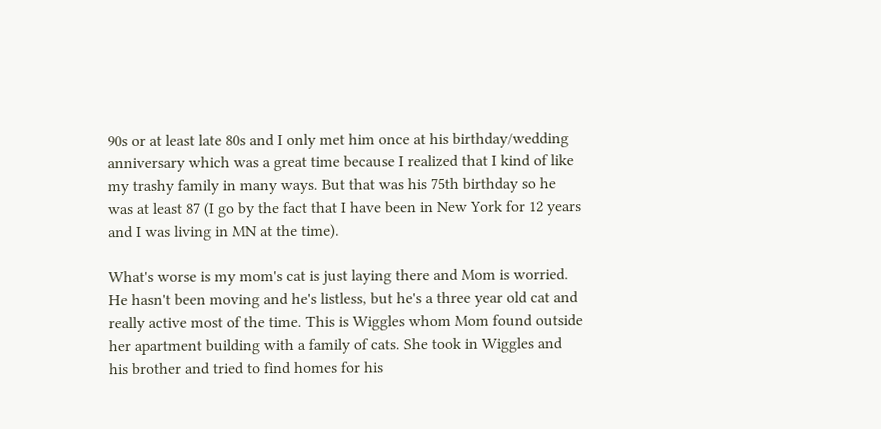90s or at least late 80s and I only met him once at his birthday/wedding anniversary which was a great time because I realized that I kind of like my trashy family in many ways. But that was his 75th birthday so he was at least 87 (I go by the fact that I have been in New York for 12 years and I was living in MN at the time).

What's worse is my mom's cat is just laying there and Mom is worried. He hasn't been moving and he's listless, but he's a three year old cat and really active most of the time. This is Wiggles whom Mom found outside her apartment building with a family of cats. She took in Wiggles and his brother and tried to find homes for his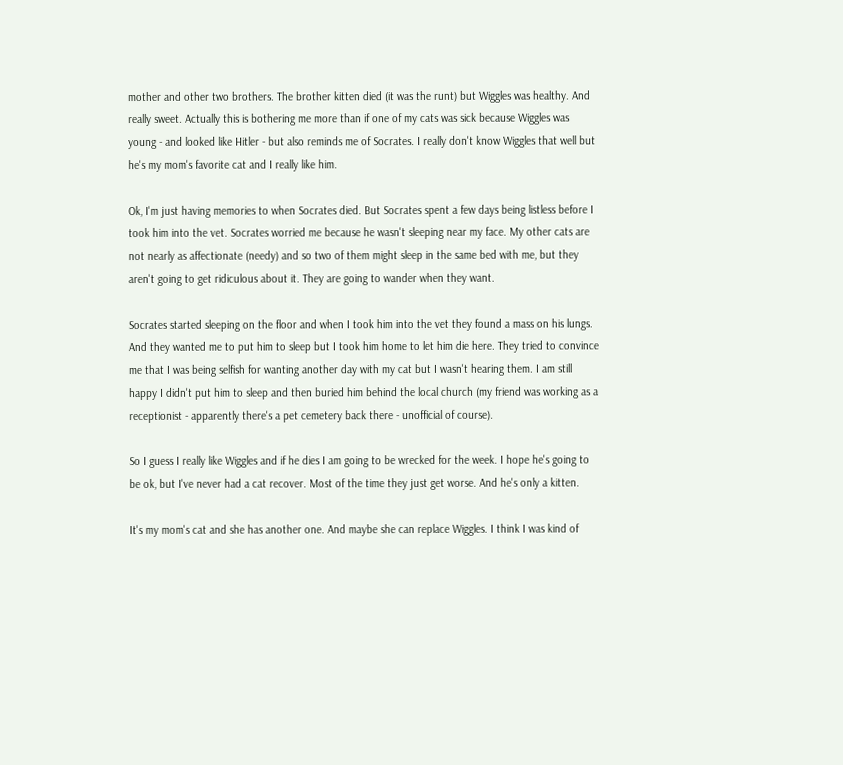mother and other two brothers. The brother kitten died (it was the runt) but Wiggles was healthy. And really sweet. Actually this is bothering me more than if one of my cats was sick because Wiggles was young - and looked like Hitler - but also reminds me of Socrates. I really don't know Wiggles that well but he's my mom's favorite cat and I really like him.

Ok, I'm just having memories to when Socrates died. But Socrates spent a few days being listless before I took him into the vet. Socrates worried me because he wasn't sleeping near my face. My other cats are not nearly as affectionate (needy) and so two of them might sleep in the same bed with me, but they aren't going to get ridiculous about it. They are going to wander when they want.

Socrates started sleeping on the floor and when I took him into the vet they found a mass on his lungs. And they wanted me to put him to sleep but I took him home to let him die here. They tried to convince me that I was being selfish for wanting another day with my cat but I wasn't hearing them. I am still happy I didn't put him to sleep and then buried him behind the local church (my friend was working as a receptionist - apparently there's a pet cemetery back there - unofficial of course).

So I guess I really like Wiggles and if he dies I am going to be wrecked for the week. I hope he's going to be ok, but I've never had a cat recover. Most of the time they just get worse. And he's only a kitten.

It's my mom's cat and she has another one. And maybe she can replace Wiggles. I think I was kind of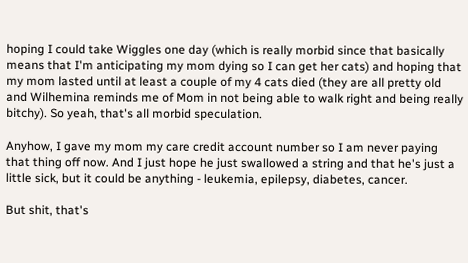hoping I could take Wiggles one day (which is really morbid since that basically means that I'm anticipating my mom dying so I can get her cats) and hoping that my mom lasted until at least a couple of my 4 cats died (they are all pretty old and Wilhemina reminds me of Mom in not being able to walk right and being really bitchy). So yeah, that's all morbid speculation.

Anyhow, I gave my mom my care credit account number so I am never paying that thing off now. And I just hope he just swallowed a string and that he's just a little sick, but it could be anything - leukemia, epilepsy, diabetes, cancer.

But shit, that's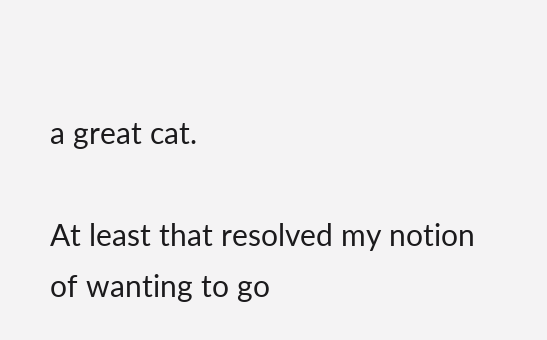a great cat.

At least that resolved my notion of wanting to go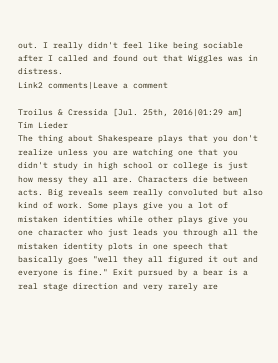out. I really didn't feel like being sociable after I called and found out that Wiggles was in distress.
Link2 comments|Leave a comment

Troilus & Cressida [Jul. 25th, 2016|01:29 am]
Tim Lieder
The thing about Shakespeare plays that you don't realize unless you are watching one that you didn't study in high school or college is just how messy they all are. Characters die between acts. Big reveals seem really convoluted but also kind of work. Some plays give you a lot of mistaken identities while other plays give you one character who just leads you through all the mistaken identity plots in one speech that basically goes "well they all figured it out and everyone is fine." Exit pursued by a bear is a real stage direction and very rarely are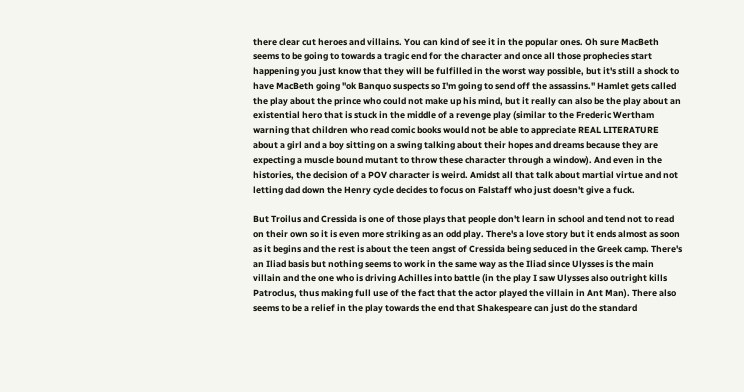there clear cut heroes and villains. You can kind of see it in the popular ones. Oh sure MacBeth seems to be going to towards a tragic end for the character and once all those prophecies start happening you just know that they will be fulfilled in the worst way possible, but it's still a shock to have MacBeth going "ok Banquo suspects so I'm going to send off the assassins." Hamlet gets called the play about the prince who could not make up his mind, but it really can also be the play about an existential hero that is stuck in the middle of a revenge play (similar to the Frederic Wertham warning that children who read comic books would not be able to appreciate REAL LITERATURE about a girl and a boy sitting on a swing talking about their hopes and dreams because they are expecting a muscle bound mutant to throw these character through a window). And even in the histories, the decision of a POV character is weird. Amidst all that talk about martial virtue and not letting dad down the Henry cycle decides to focus on Falstaff who just doesn't give a fuck.

But Troilus and Cressida is one of those plays that people don't learn in school and tend not to read on their own so it is even more striking as an odd play. There's a love story but it ends almost as soon as it begins and the rest is about the teen angst of Cressida being seduced in the Greek camp. There's an Iliad basis but nothing seems to work in the same way as the Iliad since Ulysses is the main villain and the one who is driving Achilles into battle (in the play I saw Ulysses also outright kills Patroclus, thus making full use of the fact that the actor played the villain in Ant Man). There also seems to be a relief in the play towards the end that Shakespeare can just do the standard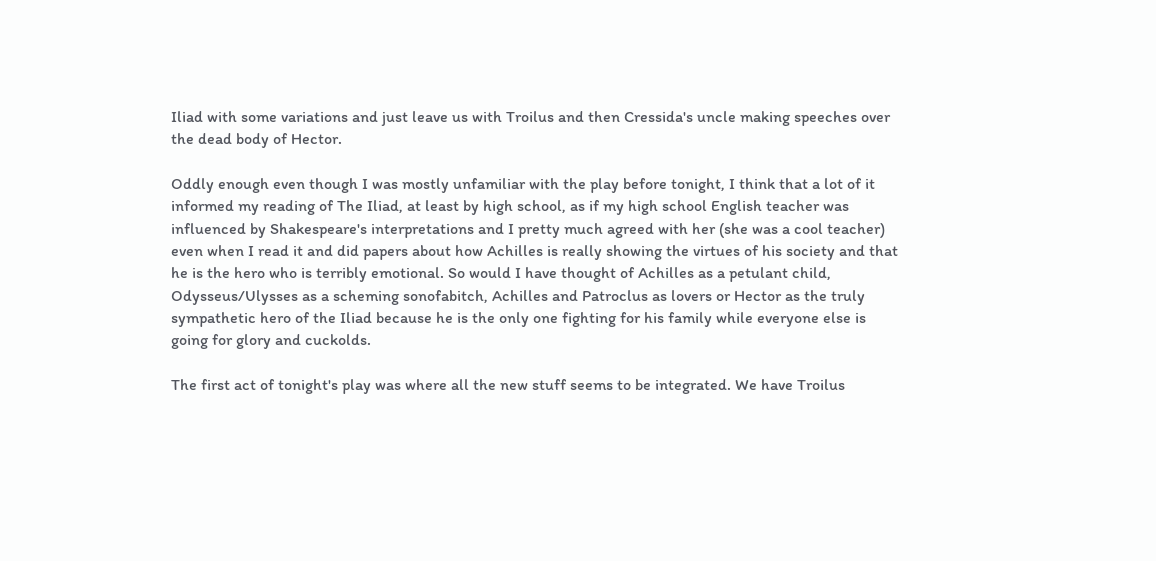Iliad with some variations and just leave us with Troilus and then Cressida's uncle making speeches over the dead body of Hector.

Oddly enough even though I was mostly unfamiliar with the play before tonight, I think that a lot of it informed my reading of The Iliad, at least by high school, as if my high school English teacher was influenced by Shakespeare's interpretations and I pretty much agreed with her (she was a cool teacher) even when I read it and did papers about how Achilles is really showing the virtues of his society and that he is the hero who is terribly emotional. So would I have thought of Achilles as a petulant child, Odysseus/Ulysses as a scheming sonofabitch, Achilles and Patroclus as lovers or Hector as the truly sympathetic hero of the Iliad because he is the only one fighting for his family while everyone else is going for glory and cuckolds.

The first act of tonight's play was where all the new stuff seems to be integrated. We have Troilus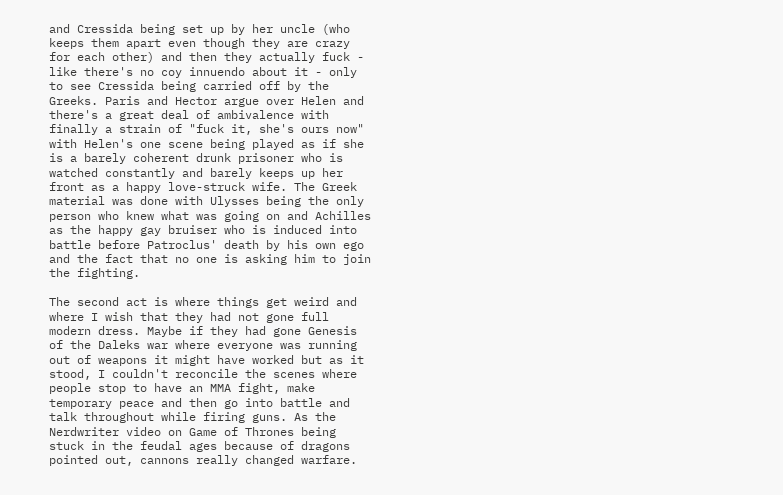and Cressida being set up by her uncle (who keeps them apart even though they are crazy for each other) and then they actually fuck - like there's no coy innuendo about it - only to see Cressida being carried off by the Greeks. Paris and Hector argue over Helen and there's a great deal of ambivalence with finally a strain of "fuck it, she's ours now" with Helen's one scene being played as if she is a barely coherent drunk prisoner who is watched constantly and barely keeps up her front as a happy love-struck wife. The Greek material was done with Ulysses being the only person who knew what was going on and Achilles as the happy gay bruiser who is induced into battle before Patroclus' death by his own ego and the fact that no one is asking him to join the fighting.

The second act is where things get weird and where I wish that they had not gone full modern dress. Maybe if they had gone Genesis of the Daleks war where everyone was running out of weapons it might have worked but as it stood, I couldn't reconcile the scenes where people stop to have an MMA fight, make temporary peace and then go into battle and talk throughout while firing guns. As the Nerdwriter video on Game of Thrones being stuck in the feudal ages because of dragons pointed out, cannons really changed warfare.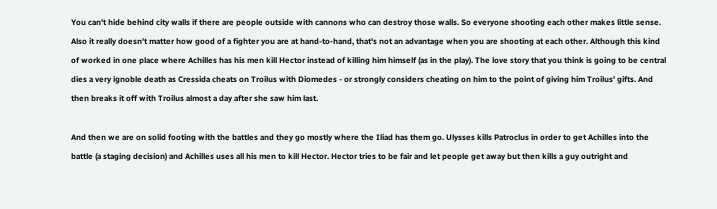You can't hide behind city walls if there are people outside with cannons who can destroy those walls. So everyone shooting each other makes little sense. Also it really doesn't matter how good of a fighter you are at hand-to-hand, that's not an advantage when you are shooting at each other. Although this kind of worked in one place where Achilles has his men kill Hector instead of killing him himself (as in the play). The love story that you think is going to be central dies a very ignoble death as Cressida cheats on Troilus with Diomedes - or strongly considers cheating on him to the point of giving him Troilus' gifts. And then breaks it off with Troilus almost a day after she saw him last.

And then we are on solid footing with the battles and they go mostly where the Iliad has them go. Ulysses kills Patroclus in order to get Achilles into the battle (a staging decision) and Achilles uses all his men to kill Hector. Hector tries to be fair and let people get away but then kills a guy outright and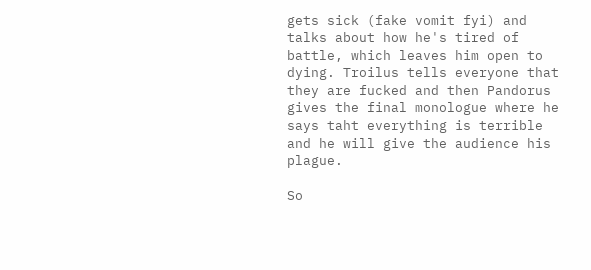gets sick (fake vomit fyi) and talks about how he's tired of battle, which leaves him open to dying. Troilus tells everyone that they are fucked and then Pandorus gives the final monologue where he says taht everything is terrible and he will give the audience his plague.

So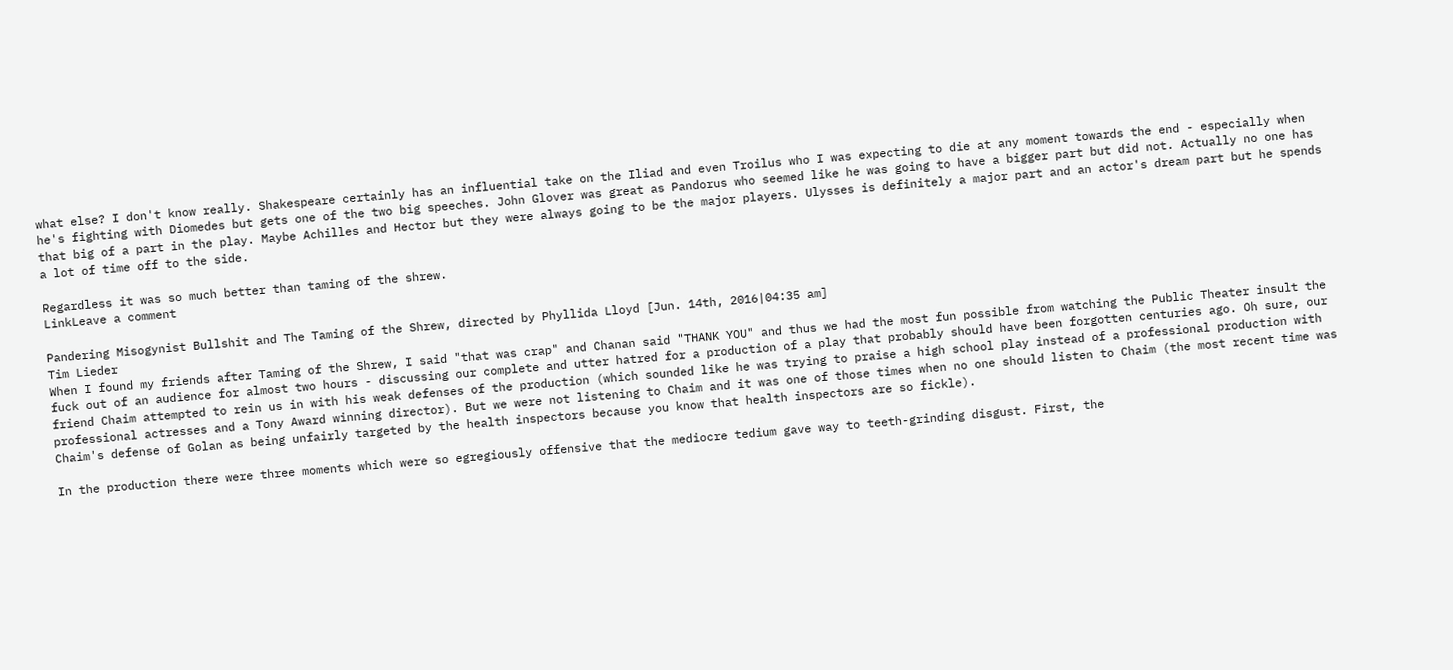what else? I don't know really. Shakespeare certainly has an influential take on the Iliad and even Troilus who I was expecting to die at any moment towards the end - especially when he's fighting with Diomedes but gets one of the two big speeches. John Glover was great as Pandorus who seemed like he was going to have a bigger part but did not. Actually no one has that big of a part in the play. Maybe Achilles and Hector but they were always going to be the major players. Ulysses is definitely a major part and an actor's dream part but he spends a lot of time off to the side.

Regardless it was so much better than taming of the shrew.
LinkLeave a comment

Pandering Misogynist Bullshit and The Taming of the Shrew, directed by Phyllida Lloyd [Jun. 14th, 2016|04:35 am]
Tim Lieder
When I found my friends after Taming of the Shrew, I said "that was crap" and Chanan said "THANK YOU" and thus we had the most fun possible from watching the Public Theater insult the fuck out of an audience for almost two hours - discussing our complete and utter hatred for a production of a play that probably should have been forgotten centuries ago. Oh sure, our friend Chaim attempted to rein us in with his weak defenses of the production (which sounded like he was trying to praise a high school play instead of a professional production with professional actresses and a Tony Award winning director). But we were not listening to Chaim and it was one of those times when no one should listen to Chaim (the most recent time was Chaim's defense of Golan as being unfairly targeted by the health inspectors because you know that health inspectors are so fickle).

In the production there were three moments which were so egregiously offensive that the mediocre tedium gave way to teeth-grinding disgust. First, the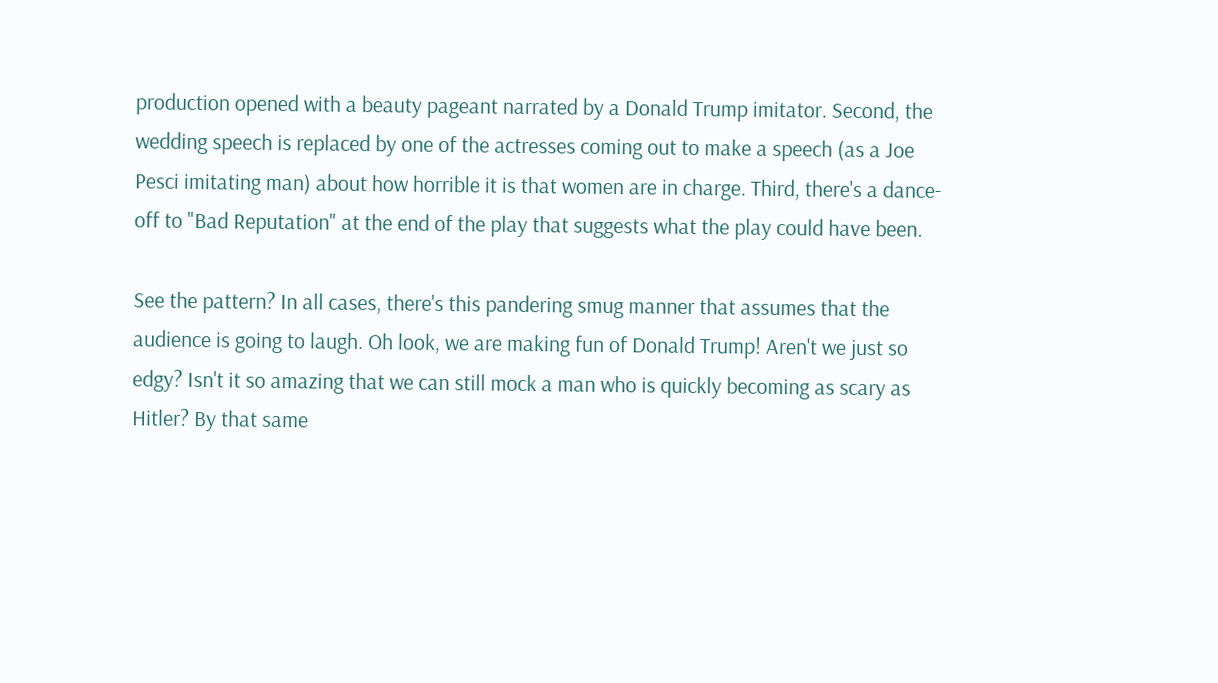production opened with a beauty pageant narrated by a Donald Trump imitator. Second, the wedding speech is replaced by one of the actresses coming out to make a speech (as a Joe Pesci imitating man) about how horrible it is that women are in charge. Third, there's a dance-off to "Bad Reputation" at the end of the play that suggests what the play could have been.

See the pattern? In all cases, there's this pandering smug manner that assumes that the audience is going to laugh. Oh look, we are making fun of Donald Trump! Aren't we just so edgy? Isn't it so amazing that we can still mock a man who is quickly becoming as scary as Hitler? By that same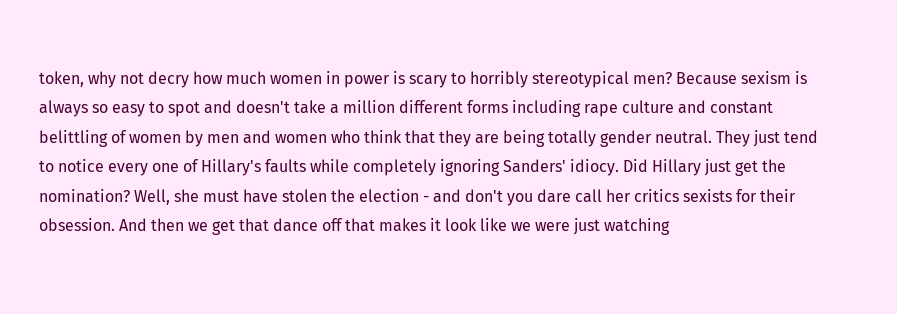token, why not decry how much women in power is scary to horribly stereotypical men? Because sexism is always so easy to spot and doesn't take a million different forms including rape culture and constant belittling of women by men and women who think that they are being totally gender neutral. They just tend to notice every one of Hillary's faults while completely ignoring Sanders' idiocy. Did Hillary just get the nomination? Well, she must have stolen the election - and don't you dare call her critics sexists for their obsession. And then we get that dance off that makes it look like we were just watching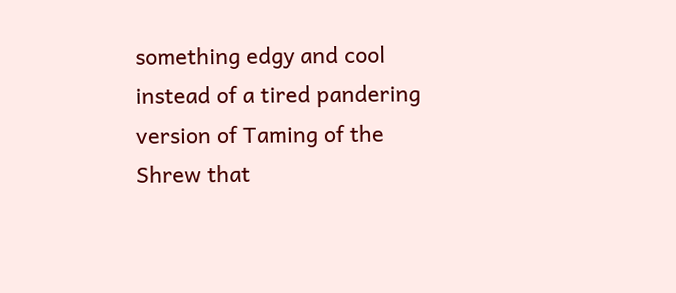something edgy and cool instead of a tired pandering version of Taming of the Shrew that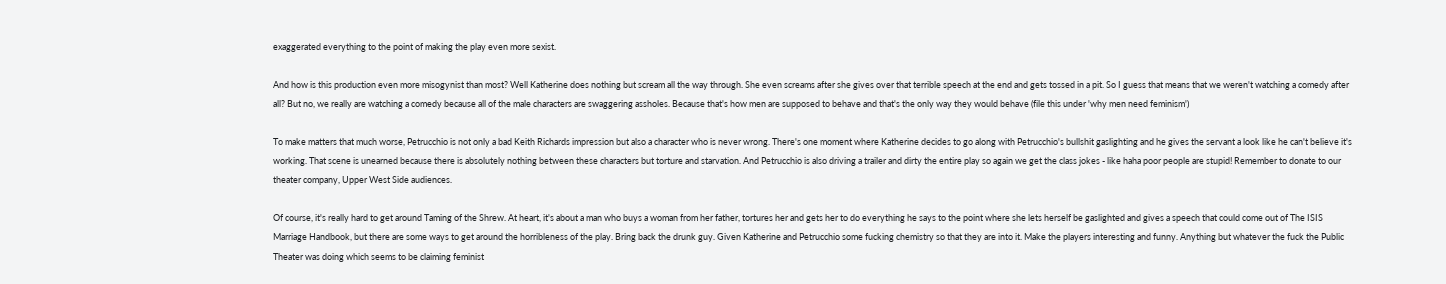exaggerated everything to the point of making the play even more sexist.

And how is this production even more misogynist than most? Well Katherine does nothing but scream all the way through. She even screams after she gives over that terrible speech at the end and gets tossed in a pit. So I guess that means that we weren't watching a comedy after all? But no, we really are watching a comedy because all of the male characters are swaggering assholes. Because that's how men are supposed to behave and that's the only way they would behave (file this under 'why men need feminism')

To make matters that much worse, Petrucchio is not only a bad Keith Richards impression but also a character who is never wrong. There's one moment where Katherine decides to go along with Petrucchio's bullshit gaslighting and he gives the servant a look like he can't believe it's working. That scene is unearned because there is absolutely nothing between these characters but torture and starvation. And Petrucchio is also driving a trailer and dirty the entire play so again we get the class jokes - like haha poor people are stupid! Remember to donate to our theater company, Upper West Side audiences.

Of course, it's really hard to get around Taming of the Shrew. At heart, it's about a man who buys a woman from her father, tortures her and gets her to do everything he says to the point where she lets herself be gaslighted and gives a speech that could come out of The ISIS Marriage Handbook, but there are some ways to get around the horribleness of the play. Bring back the drunk guy. Given Katherine and Petrucchio some fucking chemistry so that they are into it. Make the players interesting and funny. Anything but whatever the fuck the Public Theater was doing which seems to be claiming feminist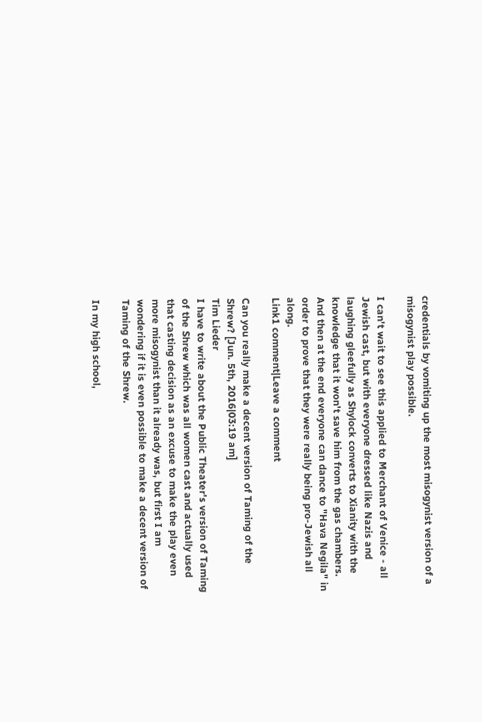credentials by vomiting up the most misogynist version of a misogynist play possible.

I can't wait to see this applied to Merchant of Venice - all Jewish cast, but with everyone dressed like Nazis and laughing gleefully as Shylock converts to Xianity with the knowledge that it won't save him from the gas chambers. And then at the end everyone can dance to "Hava Negila" in order to prove that they were really being pro-Jewish all along.
Link1 comment|Leave a comment

Can you really make a decent version of Taming of the Shrew? [Jun. 5th, 2016|03:19 am]
Tim Lieder
I have to write about the Public Theater's version of Taming of the Shrew which was all women cast and actually used that casting decision as an excuse to make the play even more misogynist than it already was, but first I am wondering if it is even possible to make a decent version of Taming of the Shrew.

In my high school,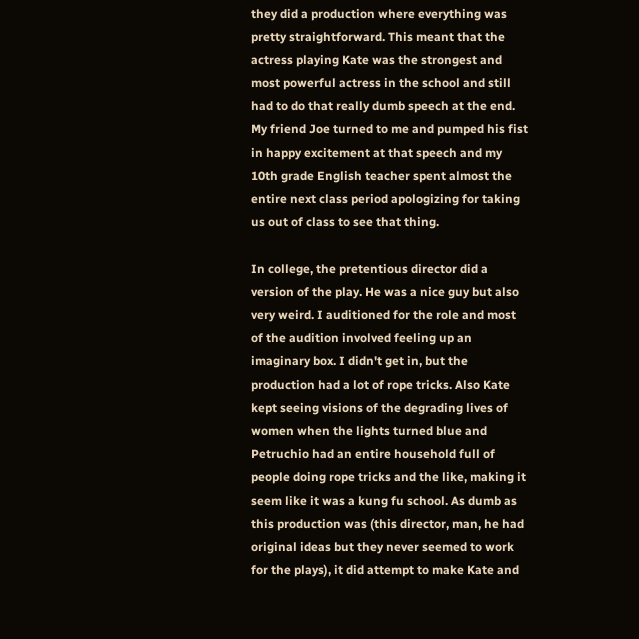they did a production where everything was pretty straightforward. This meant that the actress playing Kate was the strongest and most powerful actress in the school and still had to do that really dumb speech at the end. My friend Joe turned to me and pumped his fist in happy excitement at that speech and my 10th grade English teacher spent almost the entire next class period apologizing for taking us out of class to see that thing.

In college, the pretentious director did a version of the play. He was a nice guy but also very weird. I auditioned for the role and most of the audition involved feeling up an imaginary box. I didn't get in, but the production had a lot of rope tricks. Also Kate kept seeing visions of the degrading lives of women when the lights turned blue and Petruchio had an entire household full of people doing rope tricks and the like, making it seem like it was a kung fu school. As dumb as this production was (this director, man, he had original ideas but they never seemed to work for the plays), it did attempt to make Kate and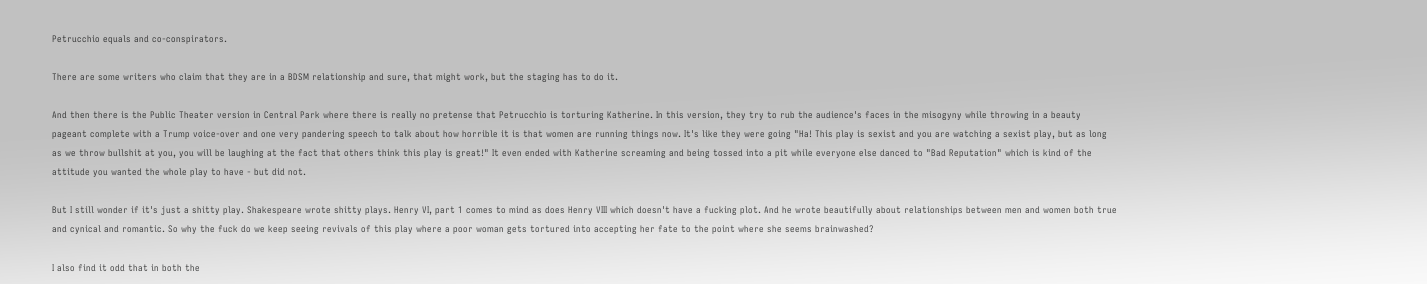Petrucchio equals and co-conspirators.

There are some writers who claim that they are in a BDSM relationship and sure, that might work, but the staging has to do it.

And then there is the Public Theater version in Central Park where there is really no pretense that Petrucchio is torturing Katherine. In this version, they try to rub the audience's faces in the misogyny while throwing in a beauty pageant complete with a Trump voice-over and one very pandering speech to talk about how horrible it is that women are running things now. It's like they were going "Ha! This play is sexist and you are watching a sexist play, but as long as we throw bullshit at you, you will be laughing at the fact that others think this play is great!" It even ended with Katherine screaming and being tossed into a pit while everyone else danced to "Bad Reputation" which is kind of the attitude you wanted the whole play to have - but did not.

But I still wonder if it's just a shitty play. Shakespeare wrote shitty plays. Henry VI, part 1 comes to mind as does Henry VIII which doesn't have a fucking plot. And he wrote beautifully about relationships between men and women both true and cynical and romantic. So why the fuck do we keep seeing revivals of this play where a poor woman gets tortured into accepting her fate to the point where she seems brainwashed?

I also find it odd that in both the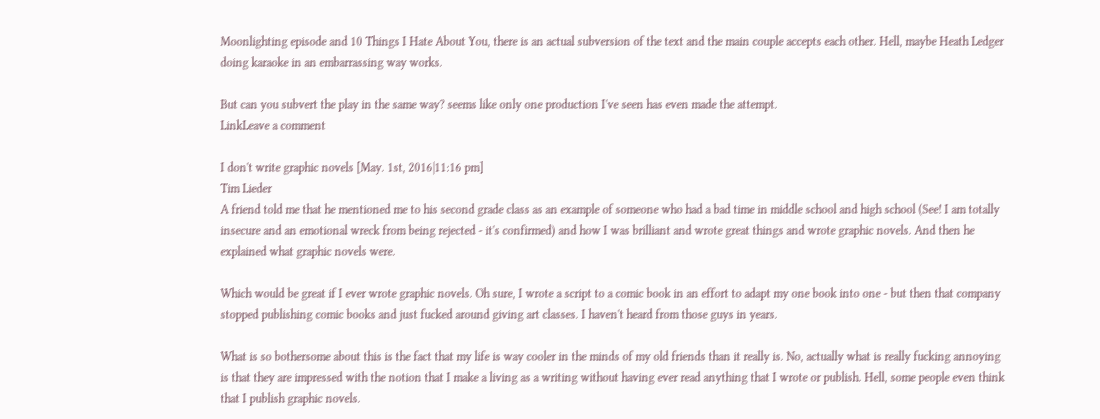Moonlighting episode and 10 Things I Hate About You, there is an actual subversion of the text and the main couple accepts each other. Hell, maybe Heath Ledger doing karaoke in an embarrassing way works.

But can you subvert the play in the same way? seems like only one production I've seen has even made the attempt.
LinkLeave a comment

I don't write graphic novels [May. 1st, 2016|11:16 pm]
Tim Lieder
A friend told me that he mentioned me to his second grade class as an example of someone who had a bad time in middle school and high school (See! I am totally insecure and an emotional wreck from being rejected - it's confirmed) and how I was brilliant and wrote great things and wrote graphic novels. And then he explained what graphic novels were.

Which would be great if I ever wrote graphic novels. Oh sure, I wrote a script to a comic book in an effort to adapt my one book into one - but then that company stopped publishing comic books and just fucked around giving art classes. I haven't heard from those guys in years.

What is so bothersome about this is the fact that my life is way cooler in the minds of my old friends than it really is. No, actually what is really fucking annoying is that they are impressed with the notion that I make a living as a writing without having ever read anything that I wrote or publish. Hell, some people even think that I publish graphic novels.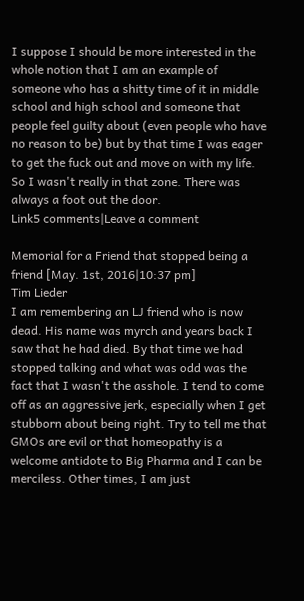I suppose I should be more interested in the whole notion that I am an example of someone who has a shitty time of it in middle school and high school and someone that people feel guilty about (even people who have no reason to be) but by that time I was eager to get the fuck out and move on with my life. So I wasn't really in that zone. There was always a foot out the door.
Link5 comments|Leave a comment

Memorial for a Friend that stopped being a friend [May. 1st, 2016|10:37 pm]
Tim Lieder
I am remembering an LJ friend who is now dead. His name was myrch and years back I saw that he had died. By that time we had stopped talking and what was odd was the fact that I wasn't the asshole. I tend to come off as an aggressive jerk, especially when I get stubborn about being right. Try to tell me that GMOs are evil or that homeopathy is a welcome antidote to Big Pharma and I can be merciless. Other times, I am just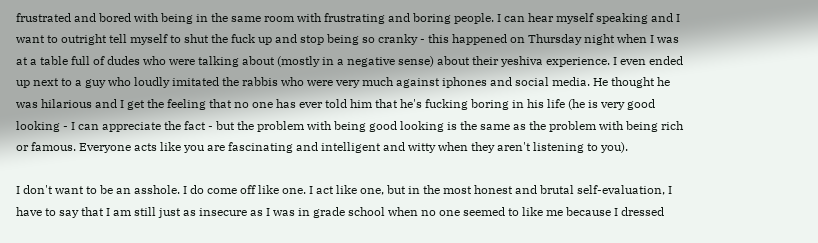frustrated and bored with being in the same room with frustrating and boring people. I can hear myself speaking and I want to outright tell myself to shut the fuck up and stop being so cranky - this happened on Thursday night when I was at a table full of dudes who were talking about (mostly in a negative sense) about their yeshiva experience. I even ended up next to a guy who loudly imitated the rabbis who were very much against iphones and social media. He thought he was hilarious and I get the feeling that no one has ever told him that he's fucking boring in his life (he is very good looking - I can appreciate the fact - but the problem with being good looking is the same as the problem with being rich or famous. Everyone acts like you are fascinating and intelligent and witty when they aren't listening to you).

I don't want to be an asshole. I do come off like one. I act like one, but in the most honest and brutal self-evaluation, I have to say that I am still just as insecure as I was in grade school when no one seemed to like me because I dressed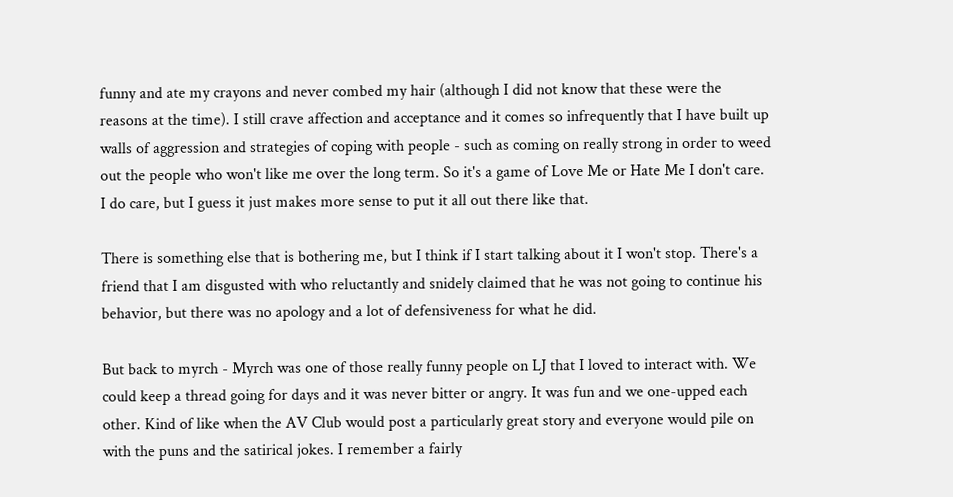funny and ate my crayons and never combed my hair (although I did not know that these were the reasons at the time). I still crave affection and acceptance and it comes so infrequently that I have built up walls of aggression and strategies of coping with people - such as coming on really strong in order to weed out the people who won't like me over the long term. So it's a game of Love Me or Hate Me I don't care. I do care, but I guess it just makes more sense to put it all out there like that.

There is something else that is bothering me, but I think if I start talking about it I won't stop. There's a friend that I am disgusted with who reluctantly and snidely claimed that he was not going to continue his behavior, but there was no apology and a lot of defensiveness for what he did.

But back to myrch - Myrch was one of those really funny people on LJ that I loved to interact with. We could keep a thread going for days and it was never bitter or angry. It was fun and we one-upped each other. Kind of like when the AV Club would post a particularly great story and everyone would pile on with the puns and the satirical jokes. I remember a fairly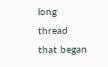long thread that began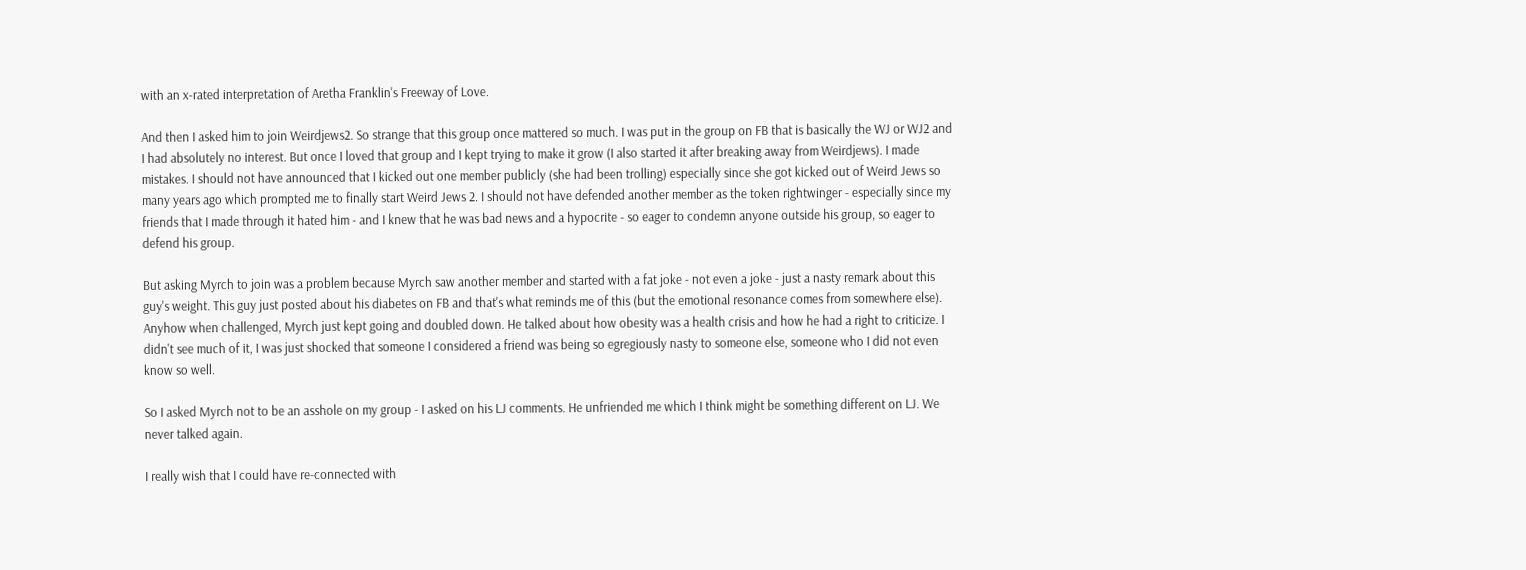with an x-rated interpretation of Aretha Franklin's Freeway of Love.

And then I asked him to join Weirdjews2. So strange that this group once mattered so much. I was put in the group on FB that is basically the WJ or WJ2 and I had absolutely no interest. But once I loved that group and I kept trying to make it grow (I also started it after breaking away from Weirdjews). I made mistakes. I should not have announced that I kicked out one member publicly (she had been trolling) especially since she got kicked out of Weird Jews so many years ago which prompted me to finally start Weird Jews 2. I should not have defended another member as the token rightwinger - especially since my friends that I made through it hated him - and I knew that he was bad news and a hypocrite - so eager to condemn anyone outside his group, so eager to defend his group.

But asking Myrch to join was a problem because Myrch saw another member and started with a fat joke - not even a joke - just a nasty remark about this guy's weight. This guy just posted about his diabetes on FB and that's what reminds me of this (but the emotional resonance comes from somewhere else). Anyhow when challenged, Myrch just kept going and doubled down. He talked about how obesity was a health crisis and how he had a right to criticize. I didn't see much of it, I was just shocked that someone I considered a friend was being so egregiously nasty to someone else, someone who I did not even know so well.

So I asked Myrch not to be an asshole on my group - I asked on his LJ comments. He unfriended me which I think might be something different on LJ. We never talked again.

I really wish that I could have re-connected with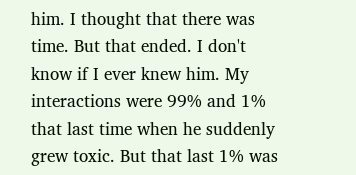him. I thought that there was time. But that ended. I don't know if I ever knew him. My interactions were 99% and 1% that last time when he suddenly grew toxic. But that last 1% was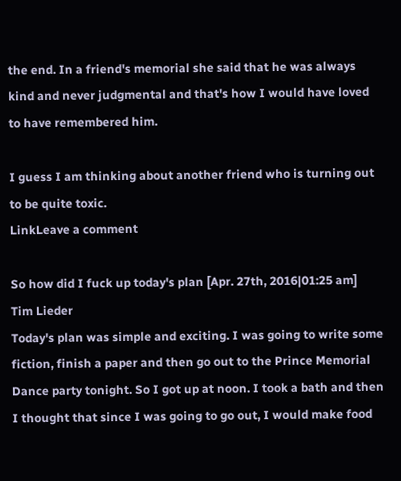the end. In a friend's memorial she said that he was always kind and never judgmental and that's how I would have loved to have remembered him.

I guess I am thinking about another friend who is turning out to be quite toxic.
LinkLeave a comment

So how did I fuck up today's plan [Apr. 27th, 2016|01:25 am]
Tim Lieder
Today's plan was simple and exciting. I was going to write some fiction, finish a paper and then go out to the Prince Memorial Dance party tonight. So I got up at noon. I took a bath and then I thought that since I was going to go out, I would make food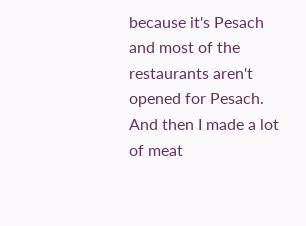because it's Pesach and most of the restaurants aren't opened for Pesach. And then I made a lot of meat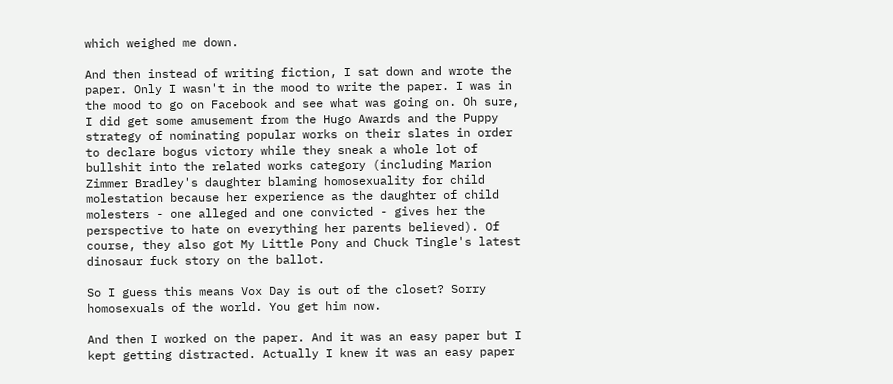which weighed me down.

And then instead of writing fiction, I sat down and wrote the paper. Only I wasn't in the mood to write the paper. I was in the mood to go on Facebook and see what was going on. Oh sure, I did get some amusement from the Hugo Awards and the Puppy strategy of nominating popular works on their slates in order to declare bogus victory while they sneak a whole lot of bullshit into the related works category (including Marion Zimmer Bradley's daughter blaming homosexuality for child molestation because her experience as the daughter of child molesters - one alleged and one convicted - gives her the perspective to hate on everything her parents believed). Of course, they also got My Little Pony and Chuck Tingle's latest dinosaur fuck story on the ballot.

So I guess this means Vox Day is out of the closet? Sorry homosexuals of the world. You get him now.

And then I worked on the paper. And it was an easy paper but I kept getting distracted. Actually I knew it was an easy paper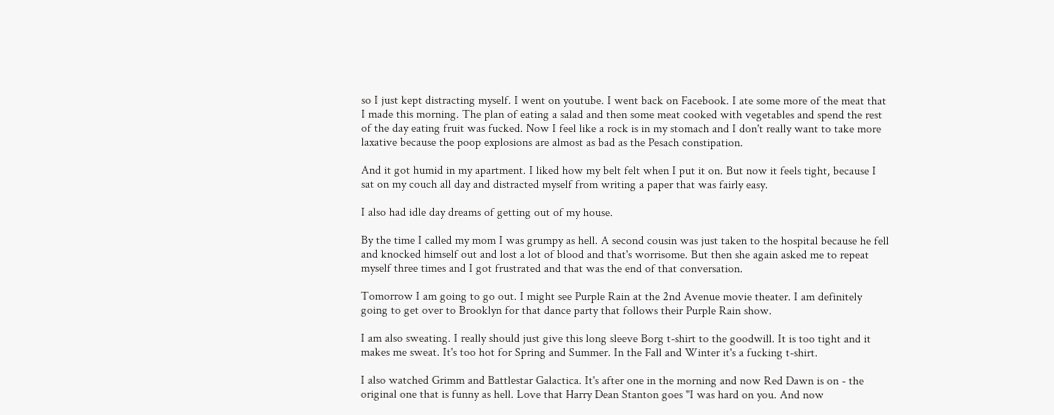so I just kept distracting myself. I went on youtube. I went back on Facebook. I ate some more of the meat that I made this morning. The plan of eating a salad and then some meat cooked with vegetables and spend the rest of the day eating fruit was fucked. Now I feel like a rock is in my stomach and I don't really want to take more laxative because the poop explosions are almost as bad as the Pesach constipation.

And it got humid in my apartment. I liked how my belt felt when I put it on. But now it feels tight, because I sat on my couch all day and distracted myself from writing a paper that was fairly easy.

I also had idle day dreams of getting out of my house.

By the time I called my mom I was grumpy as hell. A second cousin was just taken to the hospital because he fell and knocked himself out and lost a lot of blood and that's worrisome. But then she again asked me to repeat myself three times and I got frustrated and that was the end of that conversation.

Tomorrow I am going to go out. I might see Purple Rain at the 2nd Avenue movie theater. I am definitely going to get over to Brooklyn for that dance party that follows their Purple Rain show.

I am also sweating. I really should just give this long sleeve Borg t-shirt to the goodwill. It is too tight and it makes me sweat. It's too hot for Spring and Summer. In the Fall and Winter it's a fucking t-shirt.

I also watched Grimm and Battlestar Galactica. It's after one in the morning and now Red Dawn is on - the original one that is funny as hell. Love that Harry Dean Stanton goes "I was hard on you. And now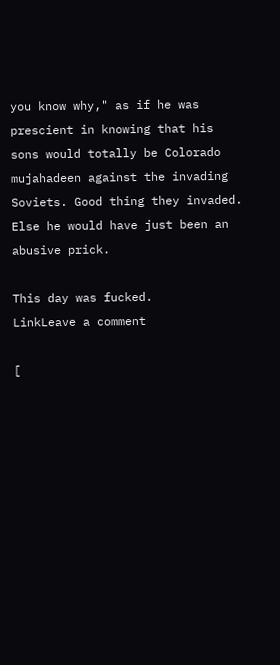you know why," as if he was prescient in knowing that his sons would totally be Colorado mujahadeen against the invading Soviets. Good thing they invaded. Else he would have just been an abusive prick.

This day was fucked.
LinkLeave a comment

[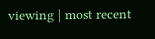viewing | most recent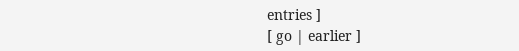entries ]
[ go | earlier ]